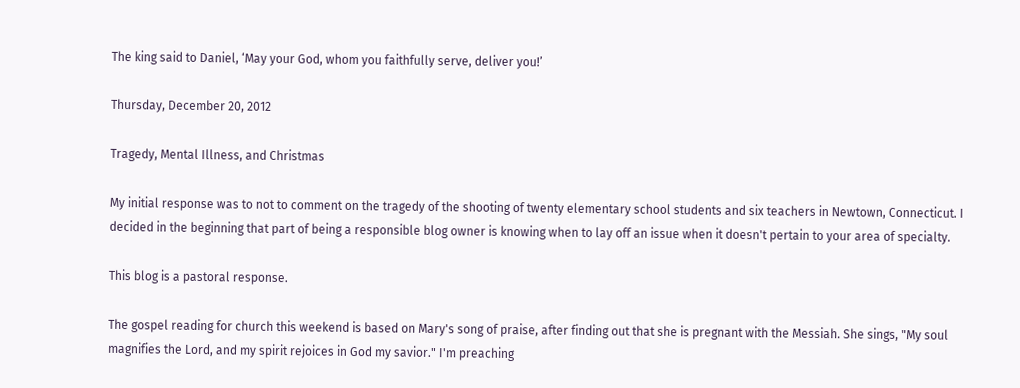The king said to Daniel, ‘May your God, whom you faithfully serve, deliver you!’

Thursday, December 20, 2012

Tragedy, Mental Illness, and Christmas

My initial response was to not to comment on the tragedy of the shooting of twenty elementary school students and six teachers in Newtown, Connecticut. I decided in the beginning that part of being a responsible blog owner is knowing when to lay off an issue when it doesn't pertain to your area of specialty.

This blog is a pastoral response.

The gospel reading for church this weekend is based on Mary's song of praise, after finding out that she is pregnant with the Messiah. She sings, "My soul magnifies the Lord, and my spirit rejoices in God my savior." I'm preaching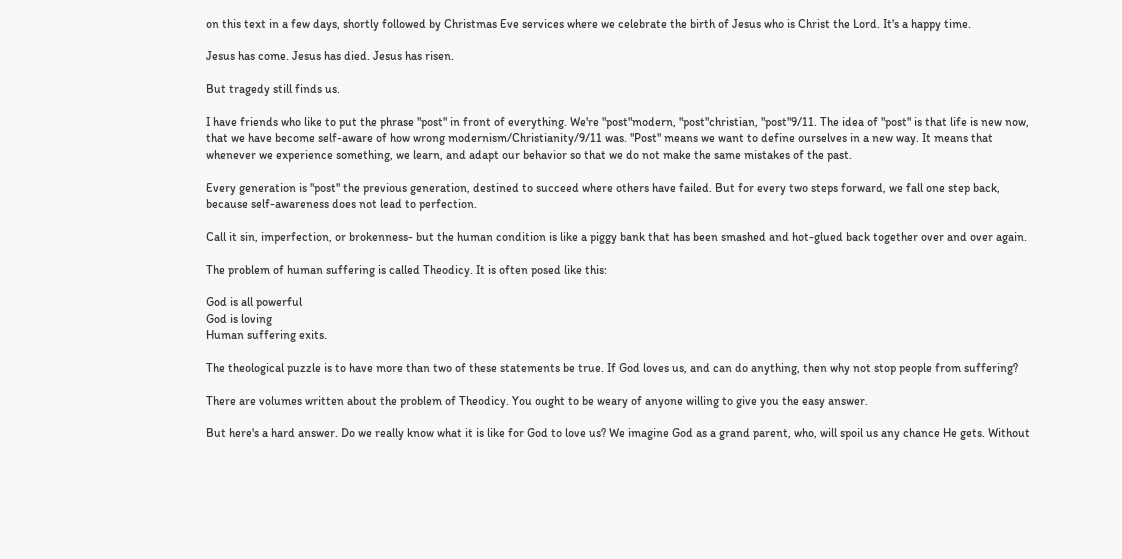on this text in a few days, shortly followed by Christmas Eve services where we celebrate the birth of Jesus who is Christ the Lord. It's a happy time.

Jesus has come. Jesus has died. Jesus has risen.

But tragedy still finds us.

I have friends who like to put the phrase "post" in front of everything. We're "post"modern, "post"christian, "post"9/11. The idea of "post" is that life is new now, that we have become self-aware of how wrong modernism/Christianity/9/11 was. "Post" means we want to define ourselves in a new way. It means that whenever we experience something, we learn, and adapt our behavior so that we do not make the same mistakes of the past.

Every generation is "post" the previous generation, destined to succeed where others have failed. But for every two steps forward, we fall one step back, because self-awareness does not lead to perfection.

Call it sin, imperfection, or brokenness- but the human condition is like a piggy bank that has been smashed and hot-glued back together over and over again.

The problem of human suffering is called Theodicy. It is often posed like this:

God is all powerful
God is loving
Human suffering exits.

The theological puzzle is to have more than two of these statements be true. If God loves us, and can do anything, then why not stop people from suffering?

There are volumes written about the problem of Theodicy. You ought to be weary of anyone willing to give you the easy answer.

But here's a hard answer. Do we really know what it is like for God to love us? We imagine God as a grand parent, who, will spoil us any chance He gets. Without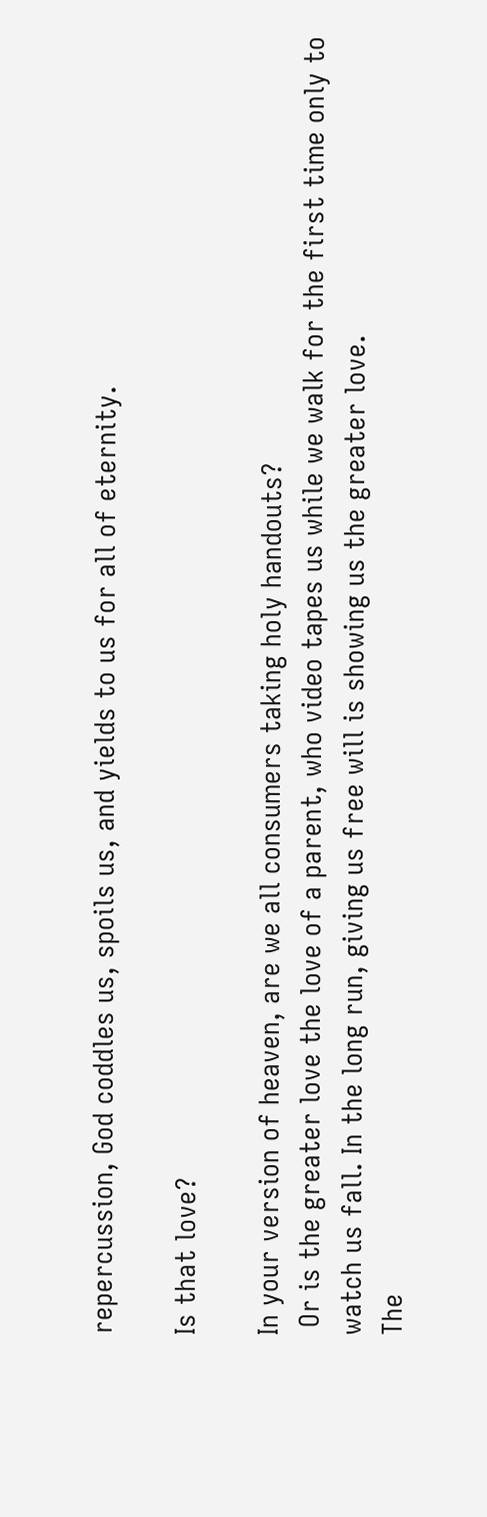repercussion, God coddles us, spoils us, and yields to us for all of eternity.

Is that love?

In your version of heaven, are we all consumers taking holy handouts?
 Or is the greater love the love of a parent, who video tapes us while we walk for the first time only to watch us fall. In the long run, giving us free will is showing us the greater love.
The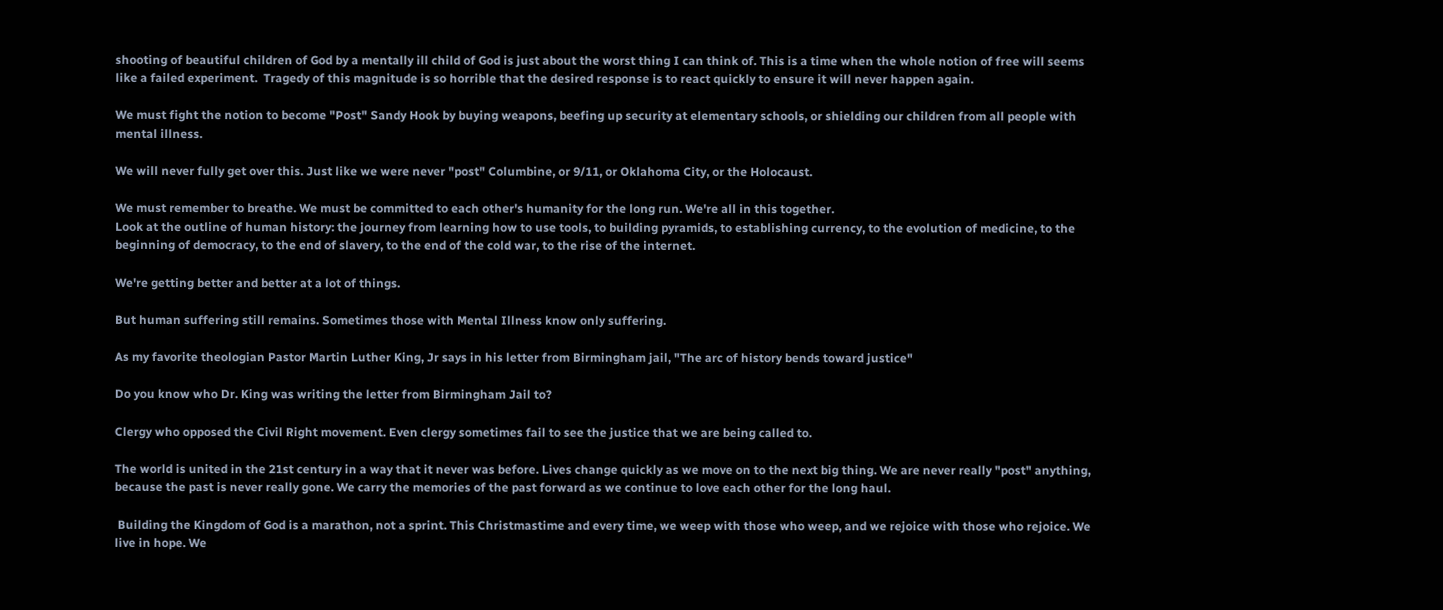shooting of beautiful children of God by a mentally ill child of God is just about the worst thing I can think of. This is a time when the whole notion of free will seems like a failed experiment.  Tragedy of this magnitude is so horrible that the desired response is to react quickly to ensure it will never happen again.

We must fight the notion to become "Post" Sandy Hook by buying weapons, beefing up security at elementary schools, or shielding our children from all people with mental illness.

We will never fully get over this. Just like we were never "post" Columbine, or 9/11, or Oklahoma City, or the Holocaust.

We must remember to breathe. We must be committed to each other's humanity for the long run. We're all in this together.
Look at the outline of human history: the journey from learning how to use tools, to building pyramids, to establishing currency, to the evolution of medicine, to the beginning of democracy, to the end of slavery, to the end of the cold war, to the rise of the internet.

We're getting better and better at a lot of things.

But human suffering still remains. Sometimes those with Mental Illness know only suffering.

As my favorite theologian Pastor Martin Luther King, Jr says in his letter from Birmingham jail, "The arc of history bends toward justice"

Do you know who Dr. King was writing the letter from Birmingham Jail to?

Clergy who opposed the Civil Right movement. Even clergy sometimes fail to see the justice that we are being called to.

The world is united in the 21st century in a way that it never was before. Lives change quickly as we move on to the next big thing. We are never really "post" anything, because the past is never really gone. We carry the memories of the past forward as we continue to love each other for the long haul.

 Building the Kingdom of God is a marathon, not a sprint. This Christmastime and every time, we weep with those who weep, and we rejoice with those who rejoice. We live in hope. We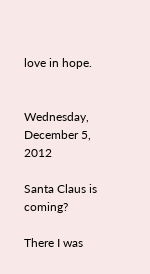love in hope.


Wednesday, December 5, 2012

Santa Claus is coming?

There I was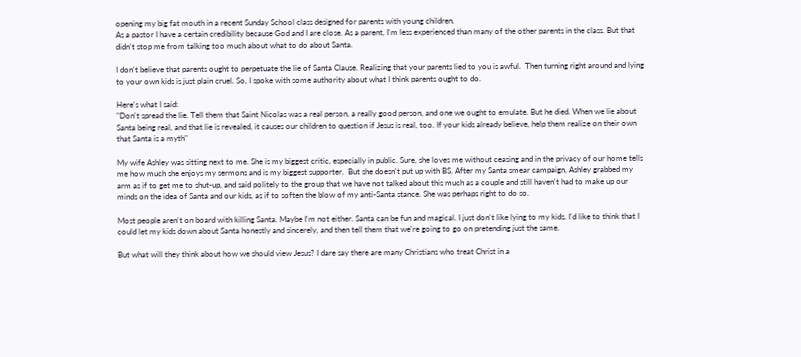opening my big fat mouth in a recent Sunday School class designed for parents with young children.
As a pastor I have a certain credibility because God and I are close. As a parent, I'm less experienced than many of the other parents in the class. But that didn't stop me from talking too much about what to do about Santa.

I don't believe that parents ought to perpetuate the lie of Santa Clause. Realizing that your parents lied to you is awful.  Then turning right around and lying to your own kids is just plain cruel. So, I spoke with some authority about what I think parents ought to do.

Here's what I said:
"Don't spread the lie. Tell them that Saint Nicolas was a real person, a really good person, and one we ought to emulate. But he died. When we lie about Santa being real, and that lie is revealed, it causes our children to question if Jesus is real, too. If your kids already believe, help them realize on their own that Santa is a myth"

My wife Ashley was sitting next to me. She is my biggest critic, especially in public. Sure, she loves me without ceasing and in the privacy of our home tells me how much she enjoys my sermons and is my biggest supporter.  But she doesn't put up with BS. After my Santa smear campaign, Ashley grabbed my arm as if to get me to shut-up, and said politely to the group that we have not talked about this much as a couple and still haven't had to make up our minds on the idea of Santa and our kids, as if to soften the blow of my anti-Santa stance. She was perhaps right to do so.

Most people aren't on board with killing Santa. Maybe I'm not either. Santa can be fun and magical. I just don't like lying to my kids. I'd like to think that I could let my kids down about Santa honestly and sincerely, and then tell them that we're going to go on pretending just the same.

But what will they think about how we should view Jesus? I dare say there are many Christians who treat Christ in a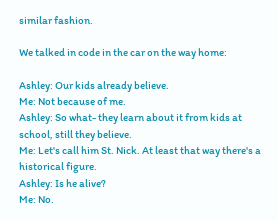similar fashion.

We talked in code in the car on the way home:

Ashley: Our kids already believe.
Me: Not because of me.
Ashley: So what- they learn about it from kids at school, still they believe.
Me: Let's call him St. Nick. At least that way there's a historical figure.
Ashley: Is he alive?
Me: No.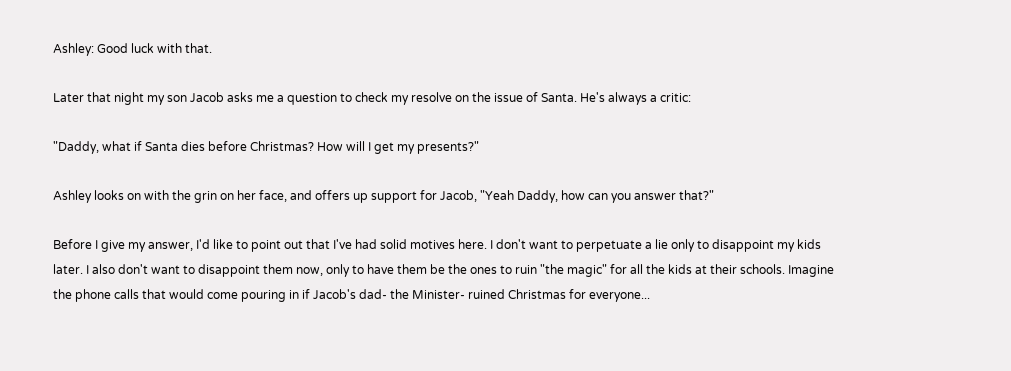Ashley: Good luck with that.

Later that night my son Jacob asks me a question to check my resolve on the issue of Santa. He's always a critic:

"Daddy, what if Santa dies before Christmas? How will I get my presents?"

Ashley looks on with the grin on her face, and offers up support for Jacob, "Yeah Daddy, how can you answer that?"

Before I give my answer, I'd like to point out that I've had solid motives here. I don't want to perpetuate a lie only to disappoint my kids later. I also don't want to disappoint them now, only to have them be the ones to ruin "the magic" for all the kids at their schools. Imagine the phone calls that would come pouring in if Jacob's dad- the Minister- ruined Christmas for everyone...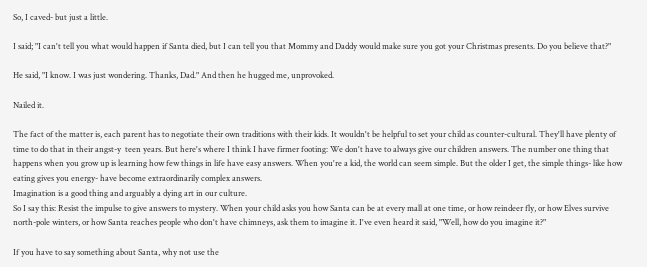So, I caved- but just a little.

I said; "I can't tell you what would happen if Santa died, but I can tell you that Mommy and Daddy would make sure you got your Christmas presents. Do you believe that?"

He said, "I know. I was just wondering. Thanks, Dad." And then he hugged me, unprovoked.

Nailed it.

The fact of the matter is, each parent has to negotiate their own traditions with their kids. It wouldn't be helpful to set your child as counter-cultural. They'll have plenty of time to do that in their angst-y  teen years. But here's where I think I have firmer footing: We don't have to always give our children answers. The number one thing that happens when you grow up is learning how few things in life have easy answers. When you're a kid, the world can seem simple. But the older I get, the simple things- like how eating gives you energy- have become extraordinarily complex answers.
Imagination is a good thing and arguably a dying art in our culture.
So I say this: Resist the impulse to give answers to mystery. When your child asks you how Santa can be at every mall at one time, or how reindeer fly, or how Elves survive north-pole winters, or how Santa reaches people who don't have chimneys, ask them to imagine it. I've even heard it said, "Well, how do you imagine it?"

If you have to say something about Santa, why not use the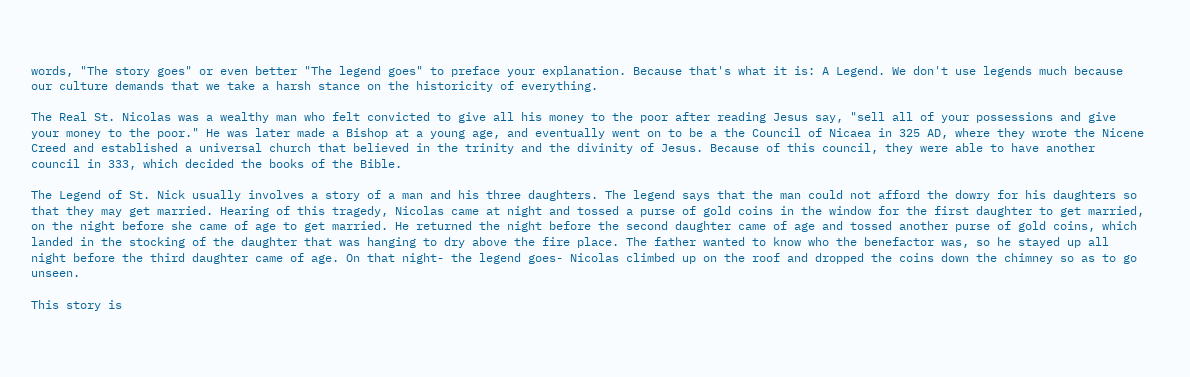words, "The story goes" or even better "The legend goes" to preface your explanation. Because that's what it is: A Legend. We don't use legends much because our culture demands that we take a harsh stance on the historicity of everything.

The Real St. Nicolas was a wealthy man who felt convicted to give all his money to the poor after reading Jesus say, "sell all of your possessions and give your money to the poor." He was later made a Bishop at a young age, and eventually went on to be a the Council of Nicaea in 325 AD, where they wrote the Nicene Creed and established a universal church that believed in the trinity and the divinity of Jesus. Because of this council, they were able to have another council in 333, which decided the books of the Bible.

The Legend of St. Nick usually involves a story of a man and his three daughters. The legend says that the man could not afford the dowry for his daughters so that they may get married. Hearing of this tragedy, Nicolas came at night and tossed a purse of gold coins in the window for the first daughter to get married, on the night before she came of age to get married. He returned the night before the second daughter came of age and tossed another purse of gold coins, which landed in the stocking of the daughter that was hanging to dry above the fire place. The father wanted to know who the benefactor was, so he stayed up all night before the third daughter came of age. On that night- the legend goes- Nicolas climbed up on the roof and dropped the coins down the chimney so as to go unseen.

This story is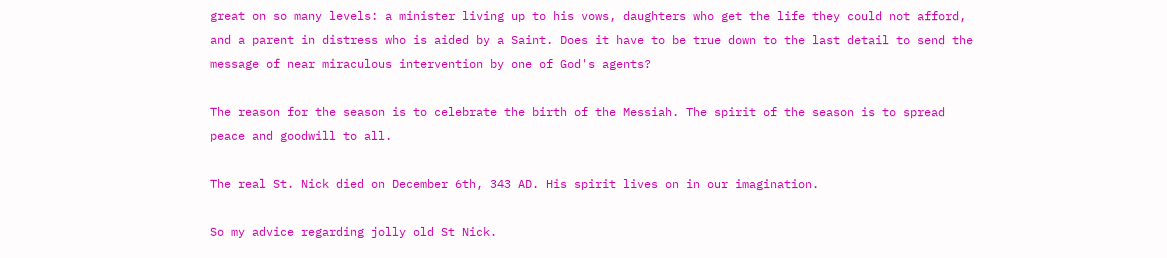great on so many levels: a minister living up to his vows, daughters who get the life they could not afford, and a parent in distress who is aided by a Saint. Does it have to be true down to the last detail to send the message of near miraculous intervention by one of God's agents?

The reason for the season is to celebrate the birth of the Messiah. The spirit of the season is to spread peace and goodwill to all.

The real St. Nick died on December 6th, 343 AD. His spirit lives on in our imagination.

So my advice regarding jolly old St Nick.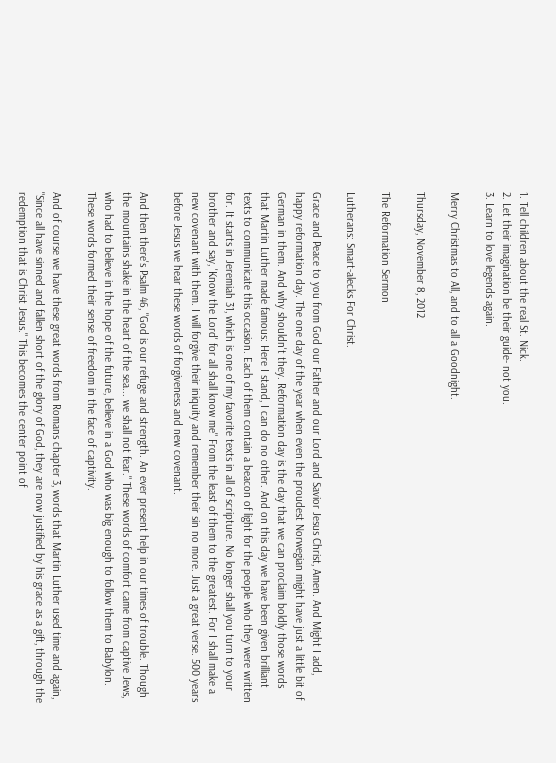1. Tell children about the real St. Nick.
2. Let their imagination be their guide- not you.
3. Learn to love legends again.

Merry Christmas to All, and to all a Goodnight.

Thursday, November 8, 2012

The Reformation Sermon

Lutherans: Smart-alecks For Christ.

Grace and Peace to you from God our Father and our Lord and Savior Jesus Christ, Amen. And Might I add, happy reformation day. The one day of the year when even the proudest Norwegian might have just a little bit of German in them. And why shouldn't they. Reformation day is the day that we can proclaim boldly those words that Martin Luther made famous: Here I stand, I can do no other. And on this day we have been given brilliant texts to communicate this occasion. Each of them contain a beacon of light for the people who they were written for. It starts in Jeremiah 31, which is one of my favorite texts in all of scripture. No longer shall you turn to your brother and say, 'Know the Lord' for all shall know me" From the least of them to the greatest. For I shall make a new covenant with them. I will forgive their iniquity and remember their sin no more. Just a great verse. 500 years before Jesus we hear these words of forgiveness and new covenant.

And then there's Psalm 46, "God is our refuge and strength. An ever present help in our times of trouble. Though the mountains shake in the heart of the sea... we shall not fear." These words of comfort came from captive Jews, who had to believe in the hope of the future, believe in a God who was big enough to follow them to Babylon. These words formed their sense of freedom in the face of captivity.

And of course we have these great words from Romans chapter 3, words that Martin Luther used time and again, "Since all have sinned and fallen short of the glory of God, they are now justified by his grace as a gift, through the redemption that is Christ Jesus." This becomes the center point of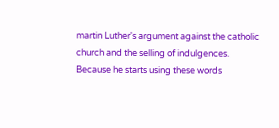martin Luther's argument against the catholic church and the selling of indulgences. Because he starts using these words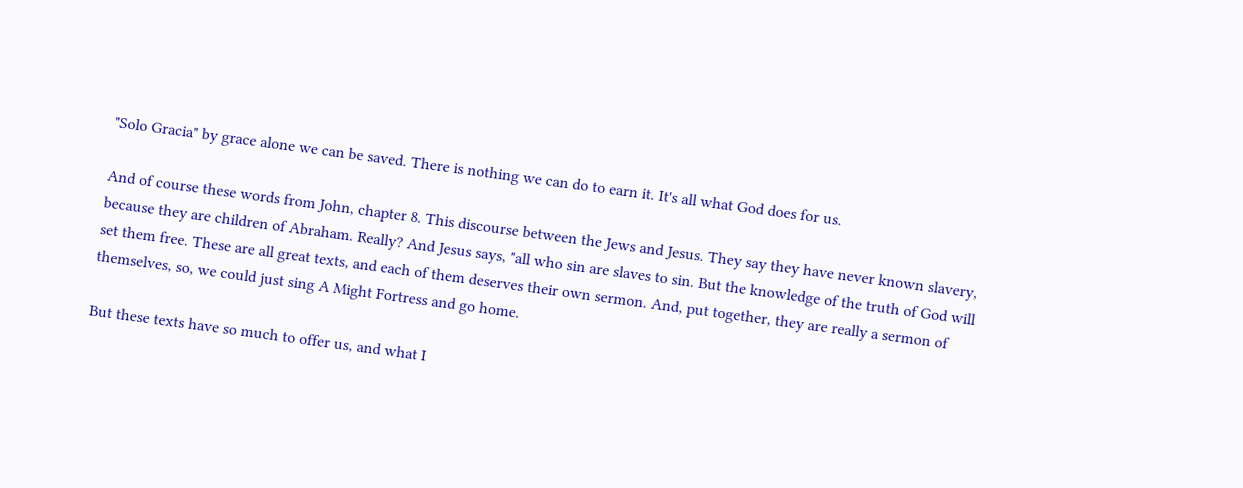"Solo Gracia" by grace alone we can be saved. There is nothing we can do to earn it. It's all what God does for us.

And of course these words from John, chapter 8. This discourse between the Jews and Jesus. They say they have never known slavery, because they are children of Abraham. Really? And Jesus says, "all who sin are slaves to sin. But the knowledge of the truth of God will set them free. These are all great texts, and each of them deserves their own sermon. And, put together, they are really a sermon of themselves, so, we could just sing A Might Fortress and go home.

But these texts have so much to offer us, and what I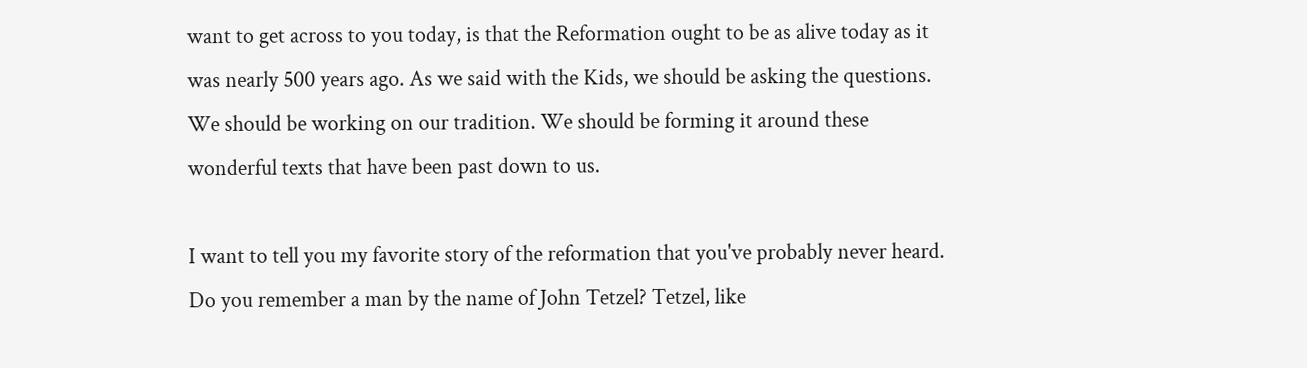want to get across to you today, is that the Reformation ought to be as alive today as it was nearly 500 years ago. As we said with the Kids, we should be asking the questions. We should be working on our tradition. We should be forming it around these wonderful texts that have been past down to us.

I want to tell you my favorite story of the reformation that you've probably never heard. Do you remember a man by the name of John Tetzel? Tetzel, like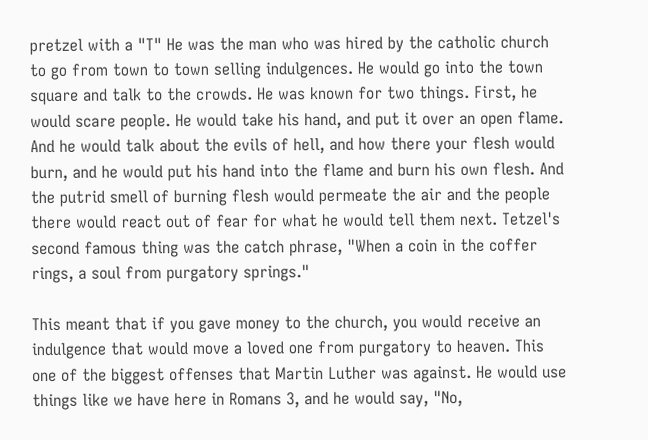pretzel with a "T" He was the man who was hired by the catholic church to go from town to town selling indulgences. He would go into the town square and talk to the crowds. He was known for two things. First, he would scare people. He would take his hand, and put it over an open flame. And he would talk about the evils of hell, and how there your flesh would burn, and he would put his hand into the flame and burn his own flesh. And the putrid smell of burning flesh would permeate the air and the people there would react out of fear for what he would tell them next. Tetzel's second famous thing was the catch phrase, "When a coin in the coffer rings, a soul from purgatory springs."

This meant that if you gave money to the church, you would receive an indulgence that would move a loved one from purgatory to heaven. This one of the biggest offenses that Martin Luther was against. He would use things like we have here in Romans 3, and he would say, "No,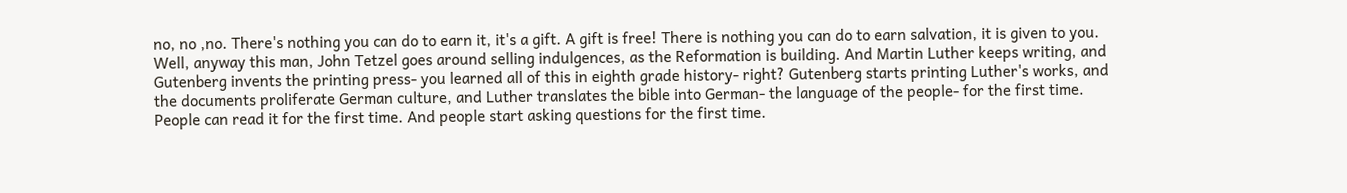no, no ,no. There's nothing you can do to earn it, it's a gift. A gift is free! There is nothing you can do to earn salvation, it is given to you. Well, anyway this man, John Tetzel goes around selling indulgences, as the Reformation is building. And Martin Luther keeps writing, and Gutenberg invents the printing press- you learned all of this in eighth grade history- right? Gutenberg starts printing Luther's works, and the documents proliferate German culture, and Luther translates the bible into German- the language of the people- for the first time. People can read it for the first time. And people start asking questions for the first time.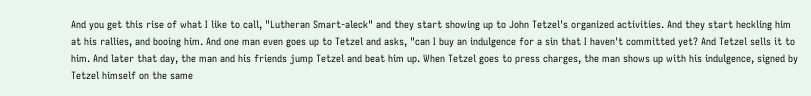And you get this rise of what I like to call, "Lutheran Smart-aleck" and they start showing up to John Tetzel's organized activities. And they start heckling him at his rallies, and booing him. And one man even goes up to Tetzel and asks, "can I buy an indulgence for a sin that I haven't committed yet? And Tetzel sells it to him. And later that day, the man and his friends jump Tetzel and beat him up. When Tetzel goes to press charges, the man shows up with his indulgence, signed by Tetzel himself on the same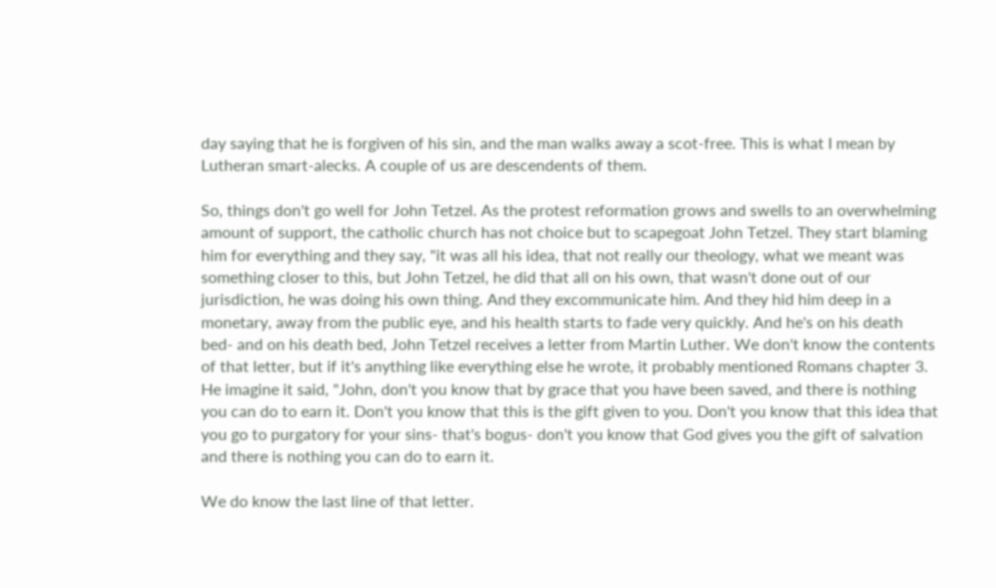day saying that he is forgiven of his sin, and the man walks away a scot-free. This is what I mean by Lutheran smart-alecks. A couple of us are descendents of them.

So, things don't go well for John Tetzel. As the protest reformation grows and swells to an overwhelming amount of support, the catholic church has not choice but to scapegoat John Tetzel. They start blaming him for everything and they say, "it was all his idea, that not really our theology, what we meant was something closer to this, but John Tetzel, he did that all on his own, that wasn't done out of our jurisdiction, he was doing his own thing. And they excommunicate him. And they hid him deep in a monetary, away from the public eye, and his health starts to fade very quickly. And he's on his death bed- and on his death bed, John Tetzel receives a letter from Martin Luther. We don't know the contents of that letter, but if it's anything like everything else he wrote, it probably mentioned Romans chapter 3. He imagine it said, "John, don't you know that by grace that you have been saved, and there is nothing you can do to earn it. Don't you know that this is the gift given to you. Don't you know that this idea that you go to purgatory for your sins- that's bogus- don't you know that God gives you the gift of salvation and there is nothing you can do to earn it.

We do know the last line of that letter.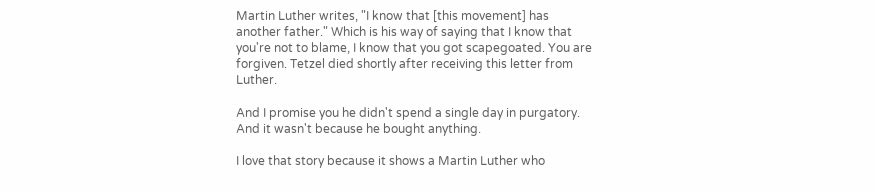Martin Luther writes, "I know that [this movement] has another father." Which is his way of saying that I know that you're not to blame, I know that you got scapegoated. You are forgiven. Tetzel died shortly after receiving this letter from Luther.

And I promise you he didn't spend a single day in purgatory. And it wasn't because he bought anything.

I love that story because it shows a Martin Luther who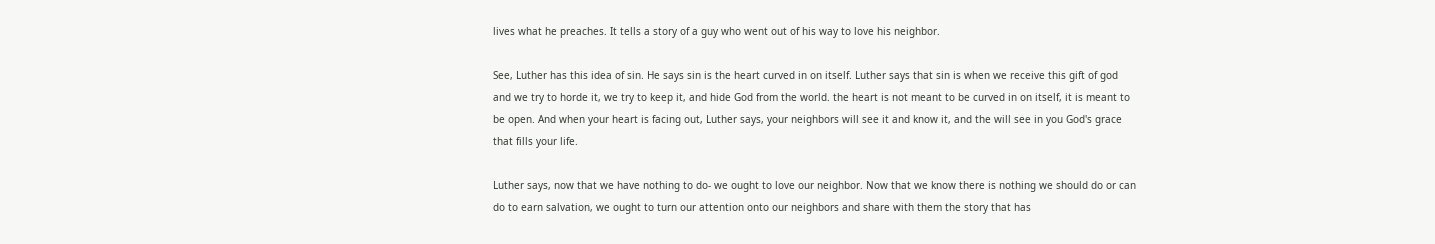lives what he preaches. It tells a story of a guy who went out of his way to love his neighbor.

See, Luther has this idea of sin. He says sin is the heart curved in on itself. Luther says that sin is when we receive this gift of god and we try to horde it, we try to keep it, and hide God from the world. the heart is not meant to be curved in on itself, it is meant to be open. And when your heart is facing out, Luther says, your neighbors will see it and know it, and the will see in you God's grace that fills your life.

Luther says, now that we have nothing to do- we ought to love our neighbor. Now that we know there is nothing we should do or can do to earn salvation, we ought to turn our attention onto our neighbors and share with them the story that has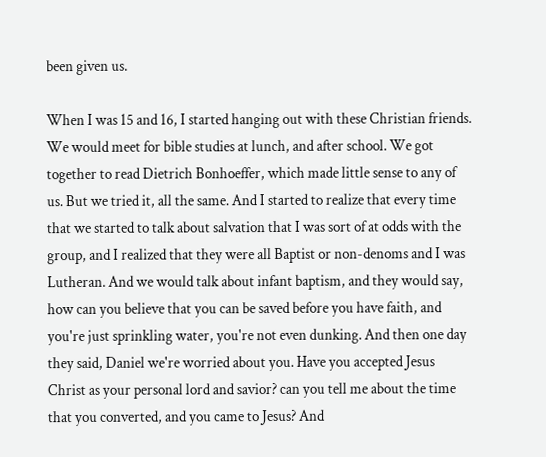been given us.

When I was 15 and 16, I started hanging out with these Christian friends. We would meet for bible studies at lunch, and after school. We got together to read Dietrich Bonhoeffer, which made little sense to any of us. But we tried it, all the same. And I started to realize that every time that we started to talk about salvation that I was sort of at odds with the group, and I realized that they were all Baptist or non-denoms and I was Lutheran. And we would talk about infant baptism, and they would say, how can you believe that you can be saved before you have faith, and you're just sprinkling water, you're not even dunking. And then one day they said, Daniel we're worried about you. Have you accepted Jesus Christ as your personal lord and savior? can you tell me about the time that you converted, and you came to Jesus? And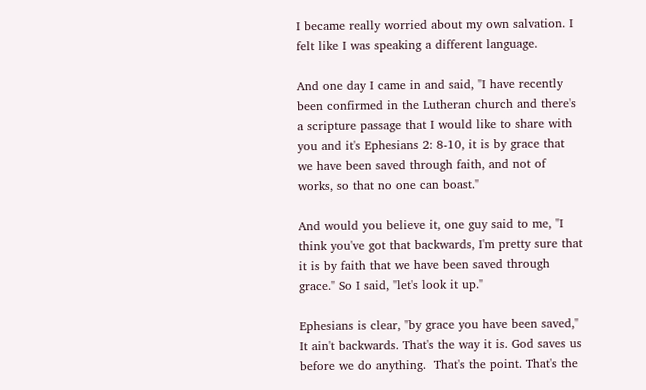I became really worried about my own salvation. I felt like I was speaking a different language.

And one day I came in and said, "I have recently been confirmed in the Lutheran church and there's a scripture passage that I would like to share with you and it's Ephesians 2: 8-10, it is by grace that we have been saved through faith, and not of works, so that no one can boast."

And would you believe it, one guy said to me, "I think you've got that backwards, I'm pretty sure that it is by faith that we have been saved through grace." So I said, "let's look it up."

Ephesians is clear, "by grace you have been saved," It ain't backwards. That's the way it is. God saves us before we do anything.  That's the point. That's the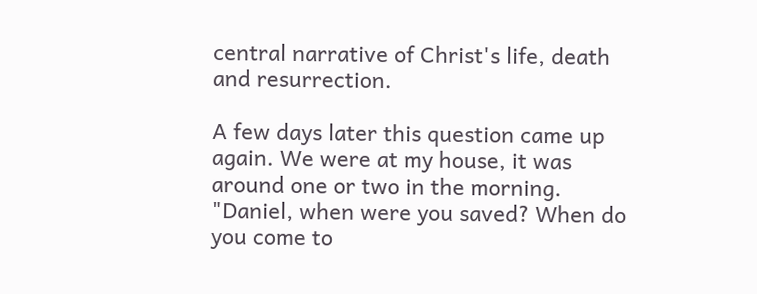central narrative of Christ's life, death and resurrection.

A few days later this question came up again. We were at my house, it was around one or two in the morning. "Daniel, when were you saved? When do you come to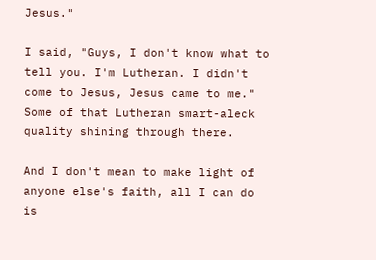Jesus."

I said, "Guys, I don't know what to tell you. I'm Lutheran. I didn't come to Jesus, Jesus came to me." Some of that Lutheran smart-aleck quality shining through there.

And I don't mean to make light of anyone else's faith, all I can do is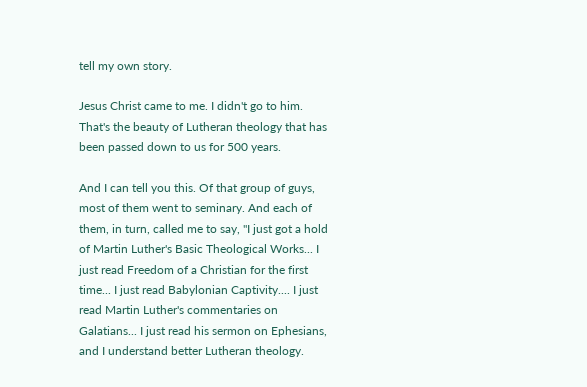tell my own story.

Jesus Christ came to me. I didn't go to him. That's the beauty of Lutheran theology that has been passed down to us for 500 years.

And I can tell you this. Of that group of guys, most of them went to seminary. And each of them, in turn, called me to say, "I just got a hold of Martin Luther's Basic Theological Works... I just read Freedom of a Christian for the first time... I just read Babylonian Captivity.... I just read Martin Luther's commentaries on Galatians... I just read his sermon on Ephesians, and I understand better Lutheran theology.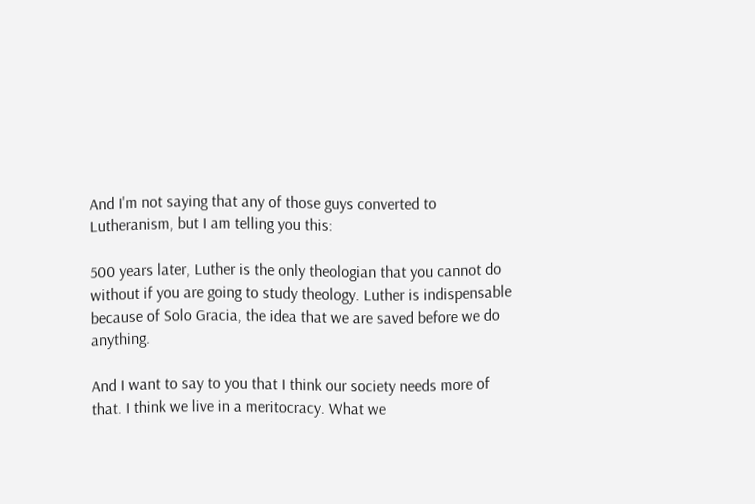And I'm not saying that any of those guys converted to Lutheranism, but I am telling you this:

500 years later, Luther is the only theologian that you cannot do without if you are going to study theology. Luther is indispensable because of Solo Gracia, the idea that we are saved before we do anything.

And I want to say to you that I think our society needs more of that. I think we live in a meritocracy. What we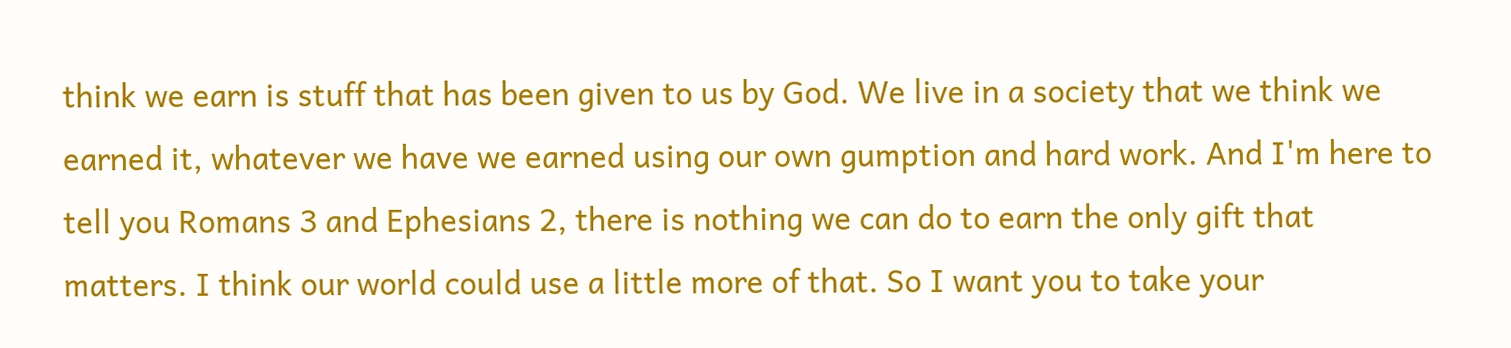think we earn is stuff that has been given to us by God. We live in a society that we think we earned it, whatever we have we earned using our own gumption and hard work. And I'm here to tell you Romans 3 and Ephesians 2, there is nothing we can do to earn the only gift that matters. I think our world could use a little more of that. So I want you to take your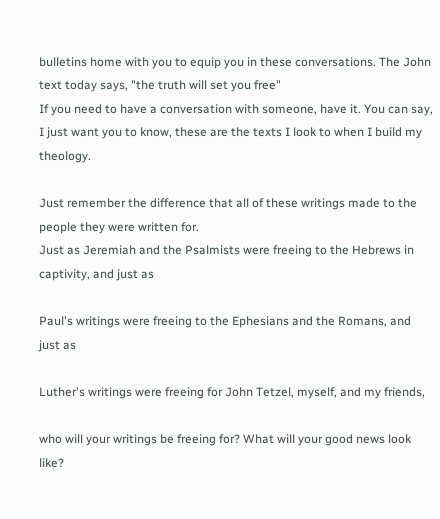bulletins home with you to equip you in these conversations. The John text today says, "the truth will set you free"
If you need to have a conversation with someone, have it. You can say, I just want you to know, these are the texts I look to when I build my theology.

Just remember the difference that all of these writings made to the people they were written for.
Just as Jeremiah and the Psalmists were freeing to the Hebrews in captivity, and just as

Paul's writings were freeing to the Ephesians and the Romans, and just as

Luther's writings were freeing for John Tetzel, myself, and my friends,

who will your writings be freeing for? What will your good news look like?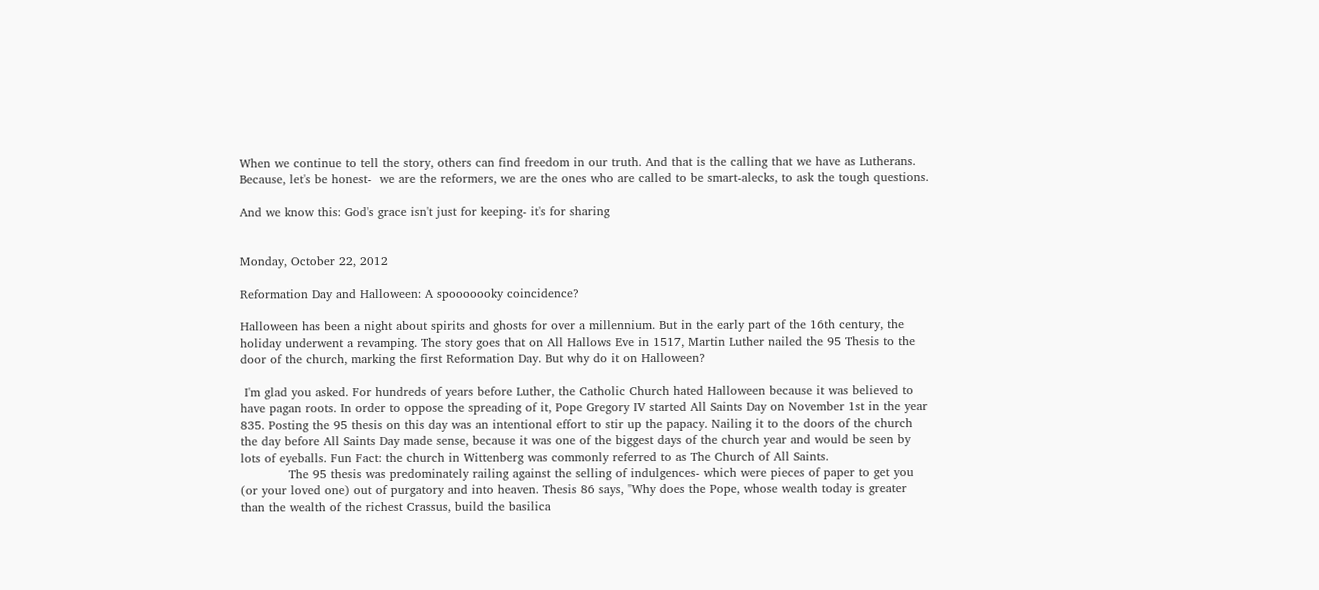When we continue to tell the story, others can find freedom in our truth. And that is the calling that we have as Lutherans. Because, let's be honest-  we are the reformers, we are the ones who are called to be smart-alecks, to ask the tough questions.

And we know this: God's grace isn't just for keeping- it's for sharing


Monday, October 22, 2012

Reformation Day and Halloween: A spooooooky coincidence?

Halloween has been a night about spirits and ghosts for over a millennium. But in the early part of the 16th century, the holiday underwent a revamping. The story goes that on All Hallows Eve in 1517, Martin Luther nailed the 95 Thesis to the door of the church, marking the first Reformation Day. But why do it on Halloween?

 I'm glad you asked. For hundreds of years before Luther, the Catholic Church hated Halloween because it was believed to have pagan roots. In order to oppose the spreading of it, Pope Gregory IV started All Saints Day on November 1st in the year 835. Posting the 95 thesis on this day was an intentional effort to stir up the papacy. Nailing it to the doors of the church the day before All Saints Day made sense, because it was one of the biggest days of the church year and would be seen by lots of eyeballs. Fun Fact: the church in Wittenberg was commonly referred to as The Church of All Saints.
            The 95 thesis was predominately railing against the selling of indulgences- which were pieces of paper to get you (or your loved one) out of purgatory and into heaven. Thesis 86 says, "Why does the Pope, whose wealth today is greater than the wealth of the richest Crassus, build the basilica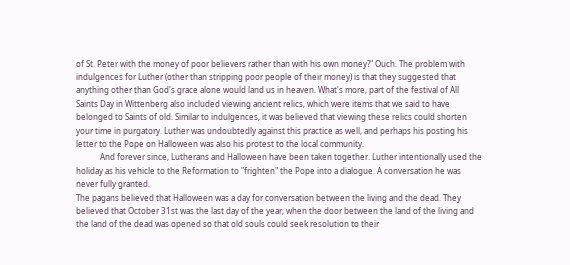of St. Peter with the money of poor believers rather than with his own money?" Ouch. The problem with indulgences for Luther (other than stripping poor people of their money) is that they suggested that anything other than God's grace alone would land us in heaven. What's more, part of the festival of All Saints Day in Wittenberg also included viewing ancient relics, which were items that we said to have belonged to Saints of old. Similar to indulgences, it was believed that viewing these relics could shorten your time in purgatory. Luther was undoubtedly against this practice as well, and perhaps his posting his letter to the Pope on Halloween was also his protest to the local community.
            And forever since, Lutherans and Halloween have been taken together. Luther intentionally used the holiday as his vehicle to the Reformation to "frighten" the Pope into a dialogue. A conversation he was never fully granted.
The pagans believed that Halloween was a day for conversation between the living and the dead. They believed that October 31st was the last day of the year, when the door between the land of the living and the land of the dead was opened so that old souls could seek resolution to their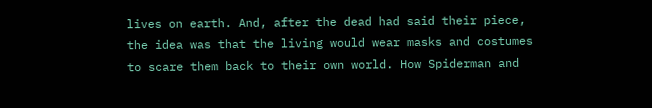lives on earth. And, after the dead had said their piece, the idea was that the living would wear masks and costumes to scare them back to their own world. How Spiderman and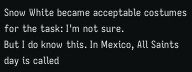Snow White became acceptable costumes for the task: I'm not sure.
But I do know this. In Mexico, All Saints day is called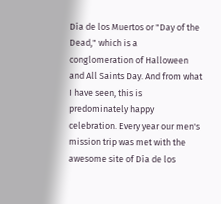Día de los Muertos or "Day of the Dead," which is a conglomeration of Halloween and All Saints Day. And from what I have seen, this is predominately happy celebration. Every year our men's mission trip was met with the awesome site of Día de los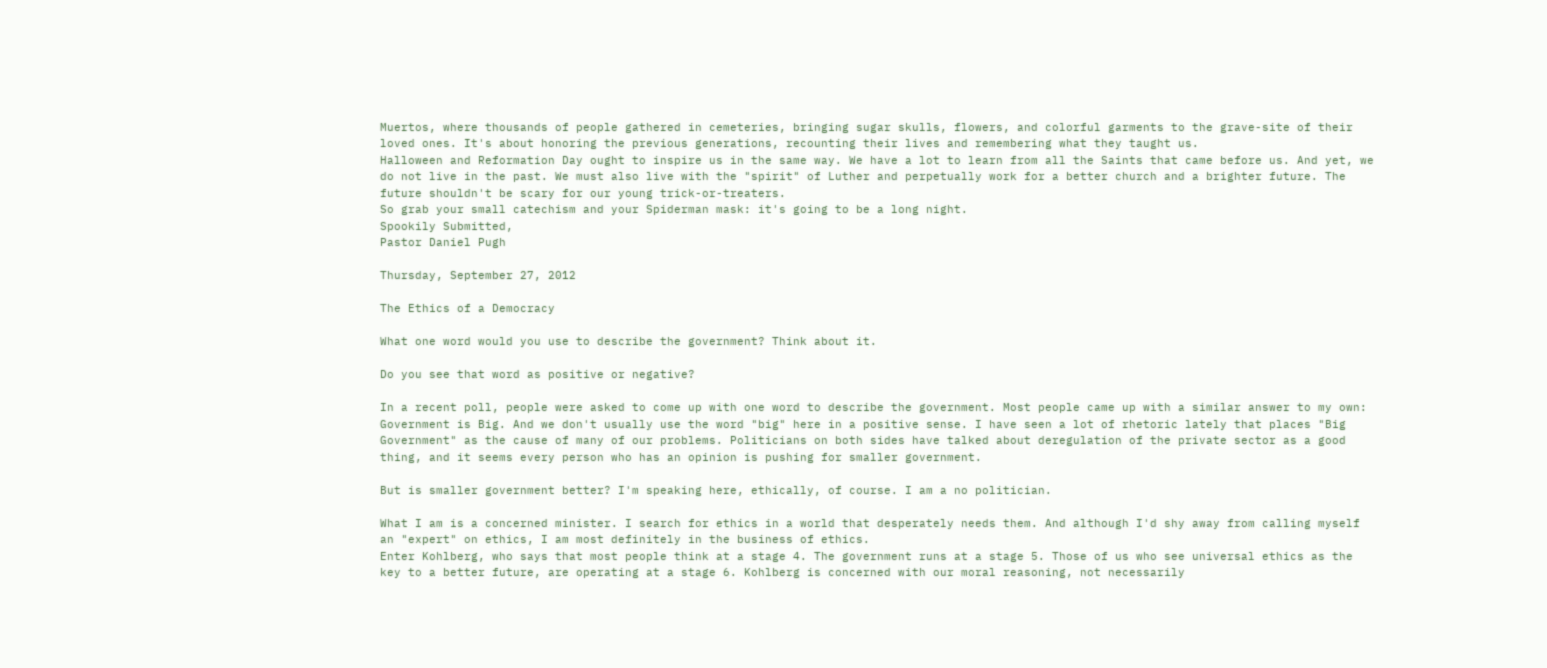Muertos, where thousands of people gathered in cemeteries, bringing sugar skulls, flowers, and colorful garments to the grave-site of their loved ones. It's about honoring the previous generations, recounting their lives and remembering what they taught us.
Halloween and Reformation Day ought to inspire us in the same way. We have a lot to learn from all the Saints that came before us. And yet, we do not live in the past. We must also live with the "spirit" of Luther and perpetually work for a better church and a brighter future. The future shouldn't be scary for our young trick-or-treaters.
So grab your small catechism and your Spiderman mask: it's going to be a long night.
Spookily Submitted,
Pastor Daniel Pugh

Thursday, September 27, 2012

The Ethics of a Democracy

What one word would you use to describe the government? Think about it.

Do you see that word as positive or negative?

In a recent poll, people were asked to come up with one word to describe the government. Most people came up with a similar answer to my own: Government is Big. And we don't usually use the word "big" here in a positive sense. I have seen a lot of rhetoric lately that places "Big Government" as the cause of many of our problems. Politicians on both sides have talked about deregulation of the private sector as a good thing, and it seems every person who has an opinion is pushing for smaller government.

But is smaller government better? I'm speaking here, ethically, of course. I am a no politician.

What I am is a concerned minister. I search for ethics in a world that desperately needs them. And although I'd shy away from calling myself an "expert" on ethics, I am most definitely in the business of ethics.
Enter Kohlberg, who says that most people think at a stage 4. The government runs at a stage 5. Those of us who see universal ethics as the key to a better future, are operating at a stage 6. Kohlberg is concerned with our moral reasoning, not necessarily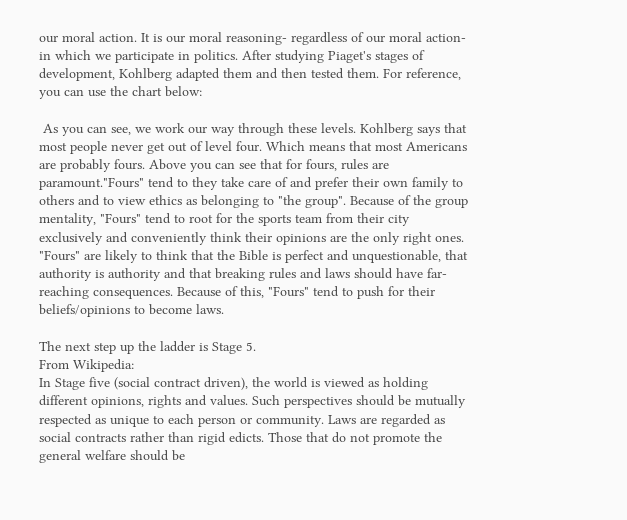our moral action. It is our moral reasoning- regardless of our moral action- in which we participate in politics. After studying Piaget's stages of development, Kohlberg adapted them and then tested them. For reference, you can use the chart below:

 As you can see, we work our way through these levels. Kohlberg says that most people never get out of level four. Which means that most Americans are probably fours. Above you can see that for fours, rules are paramount."Fours" tend to they take care of and prefer their own family to others and to view ethics as belonging to "the group". Because of the group mentality, "Fours" tend to root for the sports team from their city exclusively and conveniently think their opinions are the only right ones. "Fours" are likely to think that the Bible is perfect and unquestionable, that authority is authority and that breaking rules and laws should have far-reaching consequences. Because of this, "Fours" tend to push for their beliefs/opinions to become laws.

The next step up the ladder is Stage 5.
From Wikipedia:
In Stage five (social contract driven), the world is viewed as holding different opinions, rights and values. Such perspectives should be mutually respected as unique to each person or community. Laws are regarded as social contracts rather than rigid edicts. Those that do not promote the general welfare should be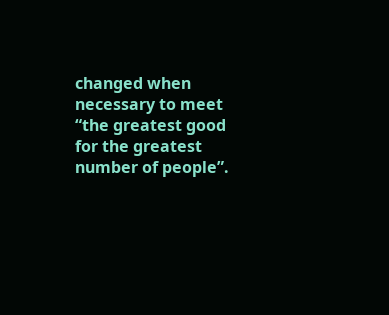changed when necessary to meet “the greatest good for the greatest number of people”.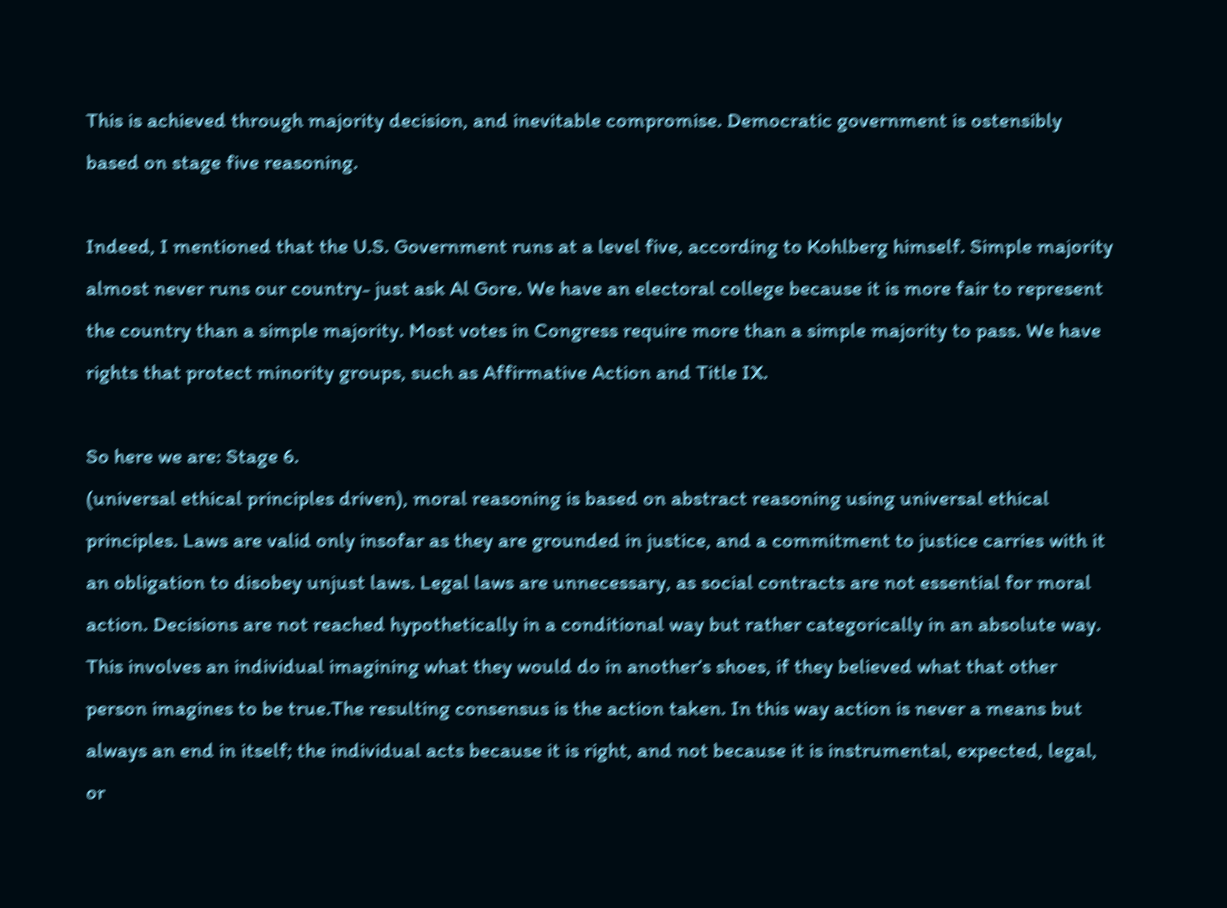This is achieved through majority decision, and inevitable compromise. Democratic government is ostensibly based on stage five reasoning.

Indeed, I mentioned that the U.S. Government runs at a level five, according to Kohlberg himself. Simple majority almost never runs our country- just ask Al Gore. We have an electoral college because it is more fair to represent the country than a simple majority. Most votes in Congress require more than a simple majority to pass. We have rights that protect minority groups, such as Affirmative Action and Title IX.

So here we are: Stage 6.
(universal ethical principles driven), moral reasoning is based on abstract reasoning using universal ethical principles. Laws are valid only insofar as they are grounded in justice, and a commitment to justice carries with it an obligation to disobey unjust laws. Legal laws are unnecessary, as social contracts are not essential for moral action. Decisions are not reached hypothetically in a conditional way but rather categorically in an absolute way. This involves an individual imagining what they would do in another’s shoes, if they believed what that other person imagines to be true.The resulting consensus is the action taken. In this way action is never a means but always an end in itself; the individual acts because it is right, and not because it is instrumental, expected, legal, or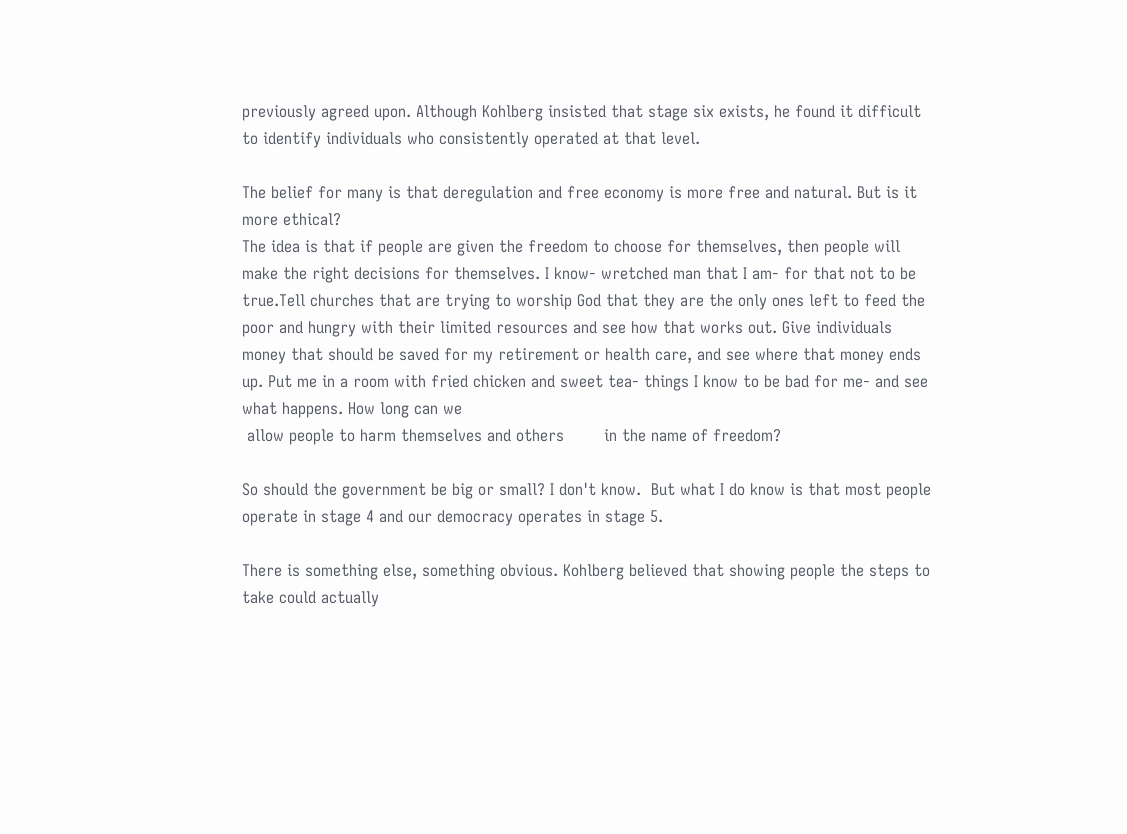previously agreed upon. Although Kohlberg insisted that stage six exists, he found it difficult to identify individuals who consistently operated at that level.

The belief for many is that deregulation and free economy is more free and natural. But is it more ethical?
The idea is that if people are given the freedom to choose for themselves, then people will make the right decisions for themselves. I know- wretched man that I am- for that not to be true.Tell churches that are trying to worship God that they are the only ones left to feed the poor and hungry with their limited resources and see how that works out. Give individuals money that should be saved for my retirement or health care, and see where that money ends up. Put me in a room with fried chicken and sweet tea- things I know to be bad for me- and see what happens. How long can we
 allow people to harm themselves and others        in the name of freedom?

So should the government be big or small? I don't know.  But what I do know is that most people operate in stage 4 and our democracy operates in stage 5.

There is something else, something obvious. Kohlberg believed that showing people the steps to take could actually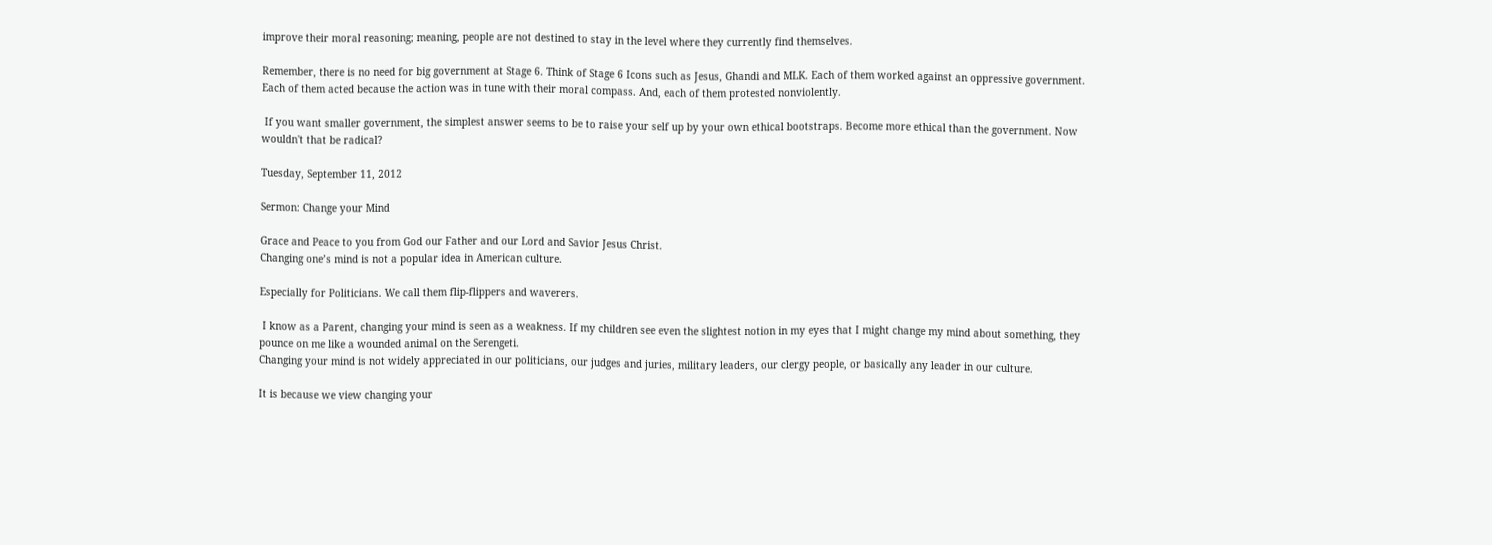improve their moral reasoning; meaning, people are not destined to stay in the level where they currently find themselves.

Remember, there is no need for big government at Stage 6. Think of Stage 6 Icons such as Jesus, Ghandi and MLK. Each of them worked against an oppressive government. Each of them acted because the action was in tune with their moral compass. And, each of them protested nonviolently.

 If you want smaller government, the simplest answer seems to be to raise your self up by your own ethical bootstraps. Become more ethical than the government. Now wouldn't that be radical?

Tuesday, September 11, 2012

Sermon: Change your Mind

Grace and Peace to you from God our Father and our Lord and Savior Jesus Christ.
Changing one’s mind is not a popular idea in American culture.

Especially for Politicians. We call them flip-flippers and waverers.

 I know as a Parent, changing your mind is seen as a weakness. If my children see even the slightest notion in my eyes that I might change my mind about something, they pounce on me like a wounded animal on the Serengeti.
Changing your mind is not widely appreciated in our politicians, our judges and juries, military leaders, our clergy people, or basically any leader in our culture.

It is because we view changing your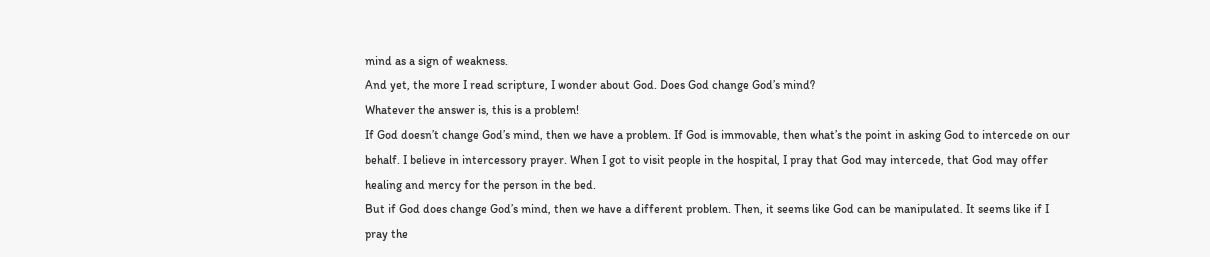mind as a sign of weakness.
And yet, the more I read scripture, I wonder about God. Does God change God’s mind?
Whatever the answer is, this is a problem!
If God doesn’t change God’s mind, then we have a problem. If God is immovable, then what’s the point in asking God to intercede on our behalf. I believe in intercessory prayer. When I got to visit people in the hospital, I pray that God may intercede, that God may offer healing and mercy for the person in the bed.
But if God does change God’s mind, then we have a different problem. Then, it seems like God can be manipulated. It seems like if I pray the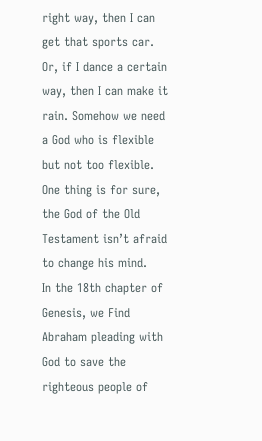right way, then I can get that sports car. Or, if I dance a certain way, then I can make it rain. Somehow we need a God who is flexible but not too flexible.
One thing is for sure, the God of the Old Testament isn’t afraid to change his mind.
In the 18th chapter of Genesis, we Find Abraham pleading with God to save the righteous people of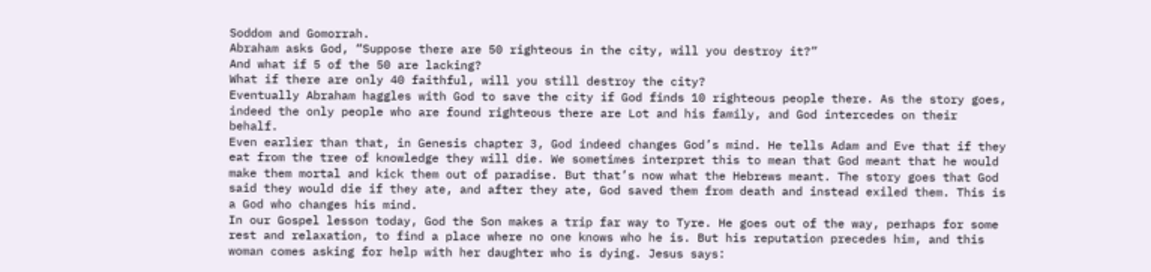Soddom and Gomorrah.
Abraham asks God, “Suppose there are 50 righteous in the city, will you destroy it?”
And what if 5 of the 50 are lacking?
What if there are only 40 faithful, will you still destroy the city?
Eventually Abraham haggles with God to save the city if God finds 10 righteous people there. As the story goes, indeed the only people who are found righteous there are Lot and his family, and God intercedes on their behalf.
Even earlier than that, in Genesis chapter 3, God indeed changes God’s mind. He tells Adam and Eve that if they eat from the tree of knowledge they will die. We sometimes interpret this to mean that God meant that he would make them mortal and kick them out of paradise. But that’s now what the Hebrews meant. The story goes that God said they would die if they ate, and after they ate, God saved them from death and instead exiled them. This is a God who changes his mind.
In our Gospel lesson today, God the Son makes a trip far way to Tyre. He goes out of the way, perhaps for some rest and relaxation, to find a place where no one knows who he is. But his reputation precedes him, and this woman comes asking for help with her daughter who is dying. Jesus says: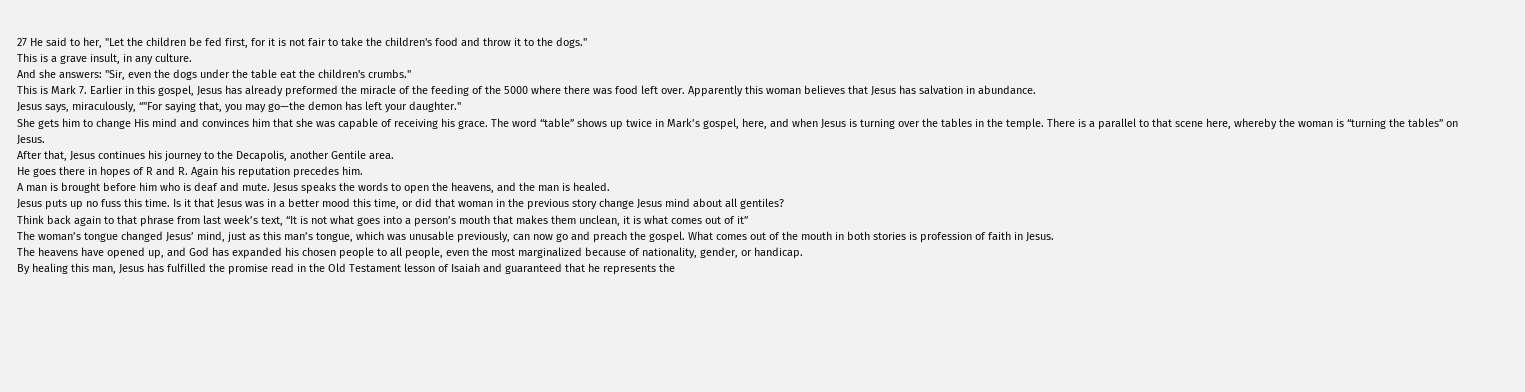27 He said to her, "Let the children be fed first, for it is not fair to take the children's food and throw it to the dogs."
This is a grave insult, in any culture.
And she answers: "Sir, even the dogs under the table eat the children's crumbs."
This is Mark 7. Earlier in this gospel, Jesus has already preformed the miracle of the feeding of the 5000 where there was food left over. Apparently this woman believes that Jesus has salvation in abundance.
Jesus says, miraculously, “"For saying that, you may go—the demon has left your daughter."
She gets him to change His mind and convinces him that she was capable of receiving his grace. The word “table” shows up twice in Mark’s gospel, here, and when Jesus is turning over the tables in the temple. There is a parallel to that scene here, whereby the woman is “turning the tables” on Jesus.
After that, Jesus continues his journey to the Decapolis, another Gentile area.
He goes there in hopes of R and R. Again his reputation precedes him.
A man is brought before him who is deaf and mute. Jesus speaks the words to open the heavens, and the man is healed.
Jesus puts up no fuss this time. Is it that Jesus was in a better mood this time, or did that woman in the previous story change Jesus mind about all gentiles?
Think back again to that phrase from last week’s text, “It is not what goes into a person’s mouth that makes them unclean, it is what comes out of it”
The woman’s tongue changed Jesus’ mind, just as this man’s tongue, which was unusable previously, can now go and preach the gospel. What comes out of the mouth in both stories is profession of faith in Jesus.
The heavens have opened up, and God has expanded his chosen people to all people, even the most marginalized because of nationality, gender, or handicap.
By healing this man, Jesus has fulfilled the promise read in the Old Testament lesson of Isaiah and guaranteed that he represents the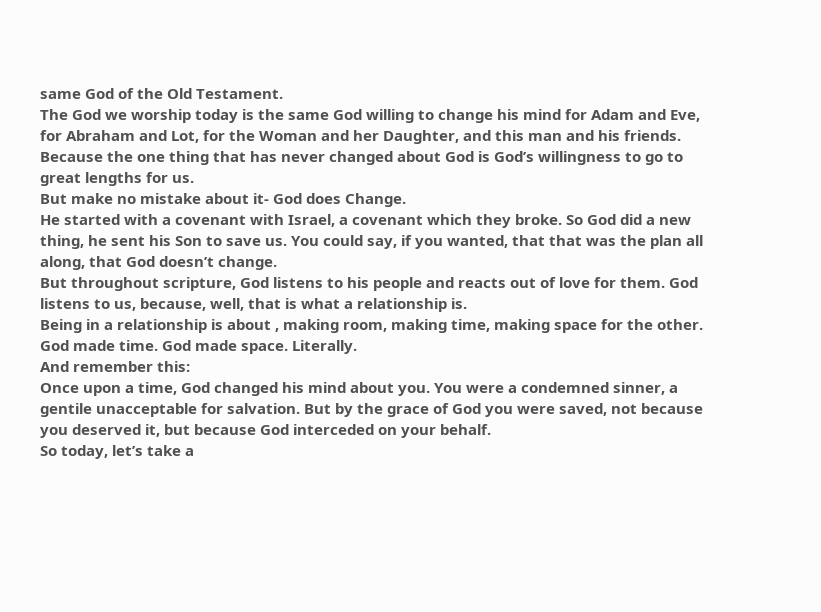same God of the Old Testament.
The God we worship today is the same God willing to change his mind for Adam and Eve, for Abraham and Lot, for the Woman and her Daughter, and this man and his friends.
Because the one thing that has never changed about God is God’s willingness to go to great lengths for us.
But make no mistake about it- God does Change.
He started with a covenant with Israel, a covenant which they broke. So God did a new thing, he sent his Son to save us. You could say, if you wanted, that that was the plan all along, that God doesn’t change.
But throughout scripture, God listens to his people and reacts out of love for them. God listens to us, because, well, that is what a relationship is.
Being in a relationship is about , making room, making time, making space for the other. God made time. God made space. Literally.
And remember this:
Once upon a time, God changed his mind about you. You were a condemned sinner, a gentile unacceptable for salvation. But by the grace of God you were saved, not because you deserved it, but because God interceded on your behalf.
So today, let’s take a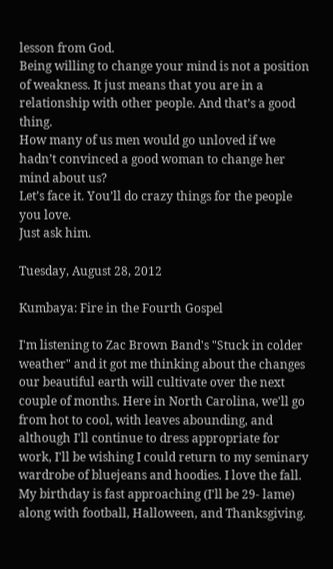lesson from God.
Being willing to change your mind is not a position of weakness. It just means that you are in a relationship with other people. And that’s a good thing.
How many of us men would go unloved if we hadn’t convinced a good woman to change her mind about us?
Let’s face it. You’ll do crazy things for the people you love.
Just ask him.

Tuesday, August 28, 2012

Kumbaya: Fire in the Fourth Gospel

I'm listening to Zac Brown Band's "Stuck in colder weather" and it got me thinking about the changes our beautiful earth will cultivate over the next couple of months. Here in North Carolina, we'll go from hot to cool, with leaves abounding, and although I'll continue to dress appropriate for work, I'll be wishing I could return to my seminary wardrobe of bluejeans and hoodies. I love the fall. My birthday is fast approaching (I'll be 29- lame) along with football, Halloween, and Thanksgiving.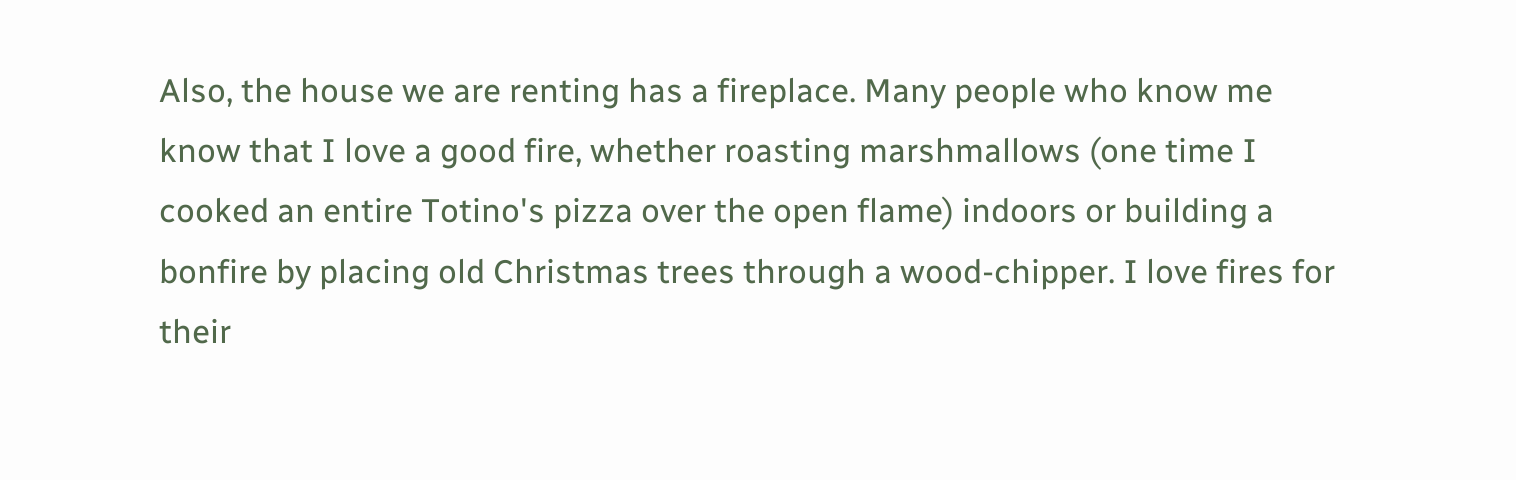Also, the house we are renting has a fireplace. Many people who know me know that I love a good fire, whether roasting marshmallows (one time I cooked an entire Totino's pizza over the open flame) indoors or building a bonfire by placing old Christmas trees through a wood-chipper. I love fires for their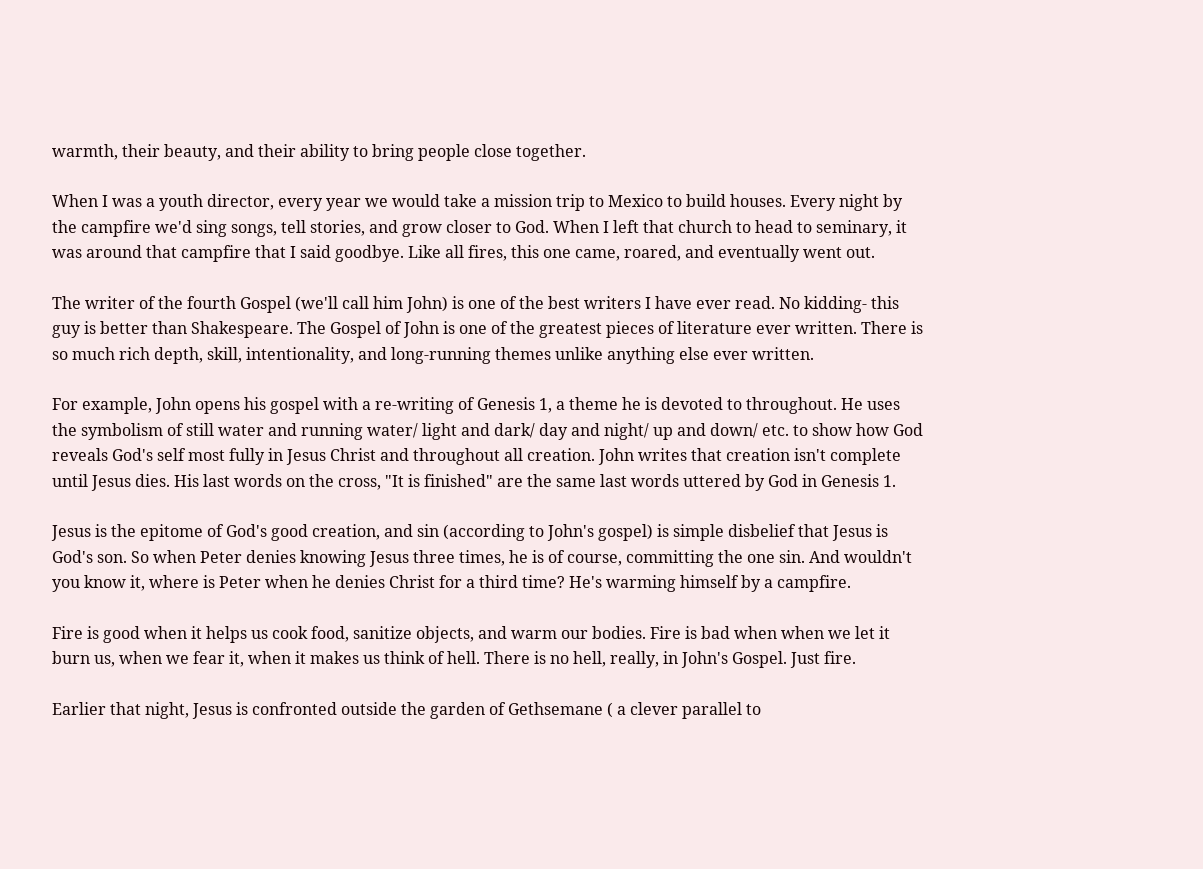warmth, their beauty, and their ability to bring people close together.

When I was a youth director, every year we would take a mission trip to Mexico to build houses. Every night by the campfire we'd sing songs, tell stories, and grow closer to God. When I left that church to head to seminary, it was around that campfire that I said goodbye. Like all fires, this one came, roared, and eventually went out.

The writer of the fourth Gospel (we'll call him John) is one of the best writers I have ever read. No kidding- this guy is better than Shakespeare. The Gospel of John is one of the greatest pieces of literature ever written. There is so much rich depth, skill, intentionality, and long-running themes unlike anything else ever written.

For example, John opens his gospel with a re-writing of Genesis 1, a theme he is devoted to throughout. He uses the symbolism of still water and running water/ light and dark/ day and night/ up and down/ etc. to show how God reveals God's self most fully in Jesus Christ and throughout all creation. John writes that creation isn't complete until Jesus dies. His last words on the cross, "It is finished" are the same last words uttered by God in Genesis 1.

Jesus is the epitome of God's good creation, and sin (according to John's gospel) is simple disbelief that Jesus is God's son. So when Peter denies knowing Jesus three times, he is of course, committing the one sin. And wouldn't you know it, where is Peter when he denies Christ for a third time? He's warming himself by a campfire.

Fire is good when it helps us cook food, sanitize objects, and warm our bodies. Fire is bad when when we let it burn us, when we fear it, when it makes us think of hell. There is no hell, really, in John's Gospel. Just fire.

Earlier that night, Jesus is confronted outside the garden of Gethsemane ( a clever parallel to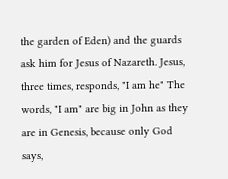the garden of Eden) and the guards ask him for Jesus of Nazareth. Jesus, three times, responds, "I am he" The words, "I am" are big in John as they are in Genesis, because only God says,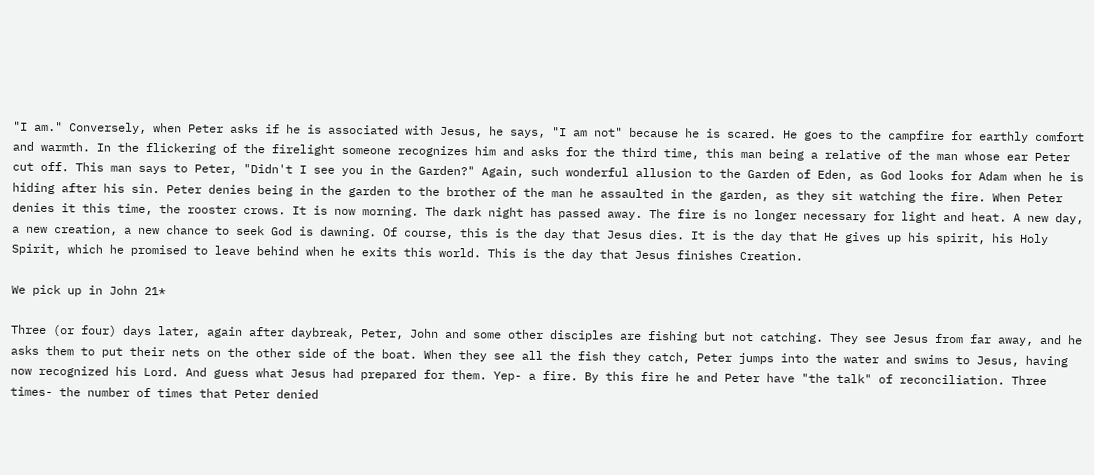"I am." Conversely, when Peter asks if he is associated with Jesus, he says, "I am not" because he is scared. He goes to the campfire for earthly comfort and warmth. In the flickering of the firelight someone recognizes him and asks for the third time, this man being a relative of the man whose ear Peter cut off. This man says to Peter, "Didn't I see you in the Garden?" Again, such wonderful allusion to the Garden of Eden, as God looks for Adam when he is hiding after his sin. Peter denies being in the garden to the brother of the man he assaulted in the garden, as they sit watching the fire. When Peter denies it this time, the rooster crows. It is now morning. The dark night has passed away. The fire is no longer necessary for light and heat. A new day, a new creation, a new chance to seek God is dawning. Of course, this is the day that Jesus dies. It is the day that He gives up his spirit, his Holy Spirit, which he promised to leave behind when he exits this world. This is the day that Jesus finishes Creation.

We pick up in John 21*

Three (or four) days later, again after daybreak, Peter, John and some other disciples are fishing but not catching. They see Jesus from far away, and he asks them to put their nets on the other side of the boat. When they see all the fish they catch, Peter jumps into the water and swims to Jesus, having now recognized his Lord. And guess what Jesus had prepared for them. Yep- a fire. By this fire he and Peter have "the talk" of reconciliation. Three times- the number of times that Peter denied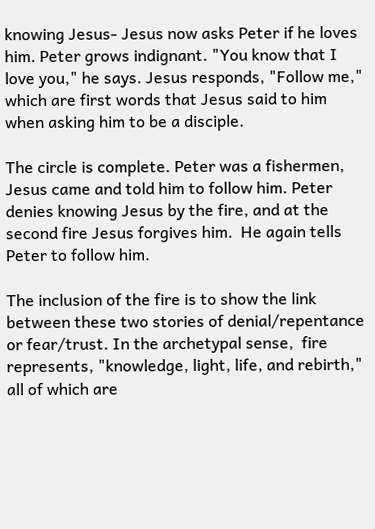knowing Jesus- Jesus now asks Peter if he loves him. Peter grows indignant. "You know that I love you," he says. Jesus responds, "Follow me," which are first words that Jesus said to him when asking him to be a disciple.

The circle is complete. Peter was a fishermen, Jesus came and told him to follow him. Peter denies knowing Jesus by the fire, and at the second fire Jesus forgives him.  He again tells Peter to follow him.

The inclusion of the fire is to show the link between these two stories of denial/repentance or fear/trust. In the archetypal sense,  fire represents, "knowledge, light, life, and rebirth," all of which are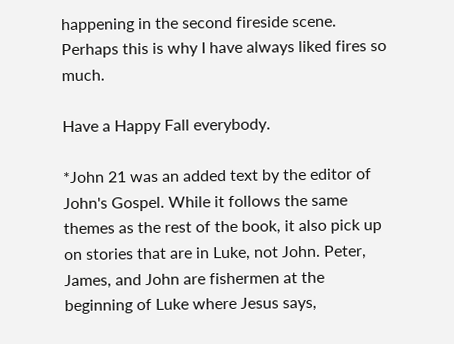happening in the second fireside scene. Perhaps this is why I have always liked fires so much.

Have a Happy Fall everybody.

*John 21 was an added text by the editor of John's Gospel. While it follows the same themes as the rest of the book, it also pick up on stories that are in Luke, not John. Peter, James, and John are fishermen at the beginning of Luke where Jesus says,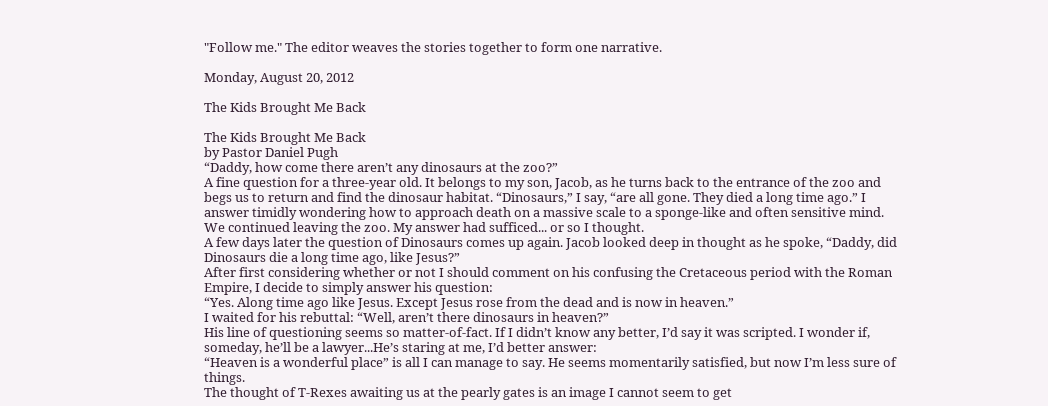"Follow me." The editor weaves the stories together to form one narrative.

Monday, August 20, 2012

The Kids Brought Me Back

The Kids Brought Me Back
by Pastor Daniel Pugh
“Daddy, how come there aren’t any dinosaurs at the zoo?”
A fine question for a three-year old. It belongs to my son, Jacob, as he turns back to the entrance of the zoo and begs us to return and find the dinosaur habitat. “Dinosaurs,” I say, “are all gone. They died a long time ago.” I answer timidly wondering how to approach death on a massive scale to a sponge-like and often sensitive mind. We continued leaving the zoo. My answer had sufficed... or so I thought.
A few days later the question of Dinosaurs comes up again. Jacob looked deep in thought as he spoke, “Daddy, did Dinosaurs die a long time ago, like Jesus?”
After first considering whether or not I should comment on his confusing the Cretaceous period with the Roman Empire, I decide to simply answer his question:
“Yes. Along time ago like Jesus. Except Jesus rose from the dead and is now in heaven.”
I waited for his rebuttal: “Well, aren’t there dinosaurs in heaven?”
His line of questioning seems so matter-of-fact. If I didn’t know any better, I’d say it was scripted. I wonder if, someday, he’ll be a lawyer...He’s staring at me, I’d better answer:
“Heaven is a wonderful place” is all I can manage to say. He seems momentarily satisfied, but now I’m less sure of things.
The thought of T-Rexes awaiting us at the pearly gates is an image I cannot seem to get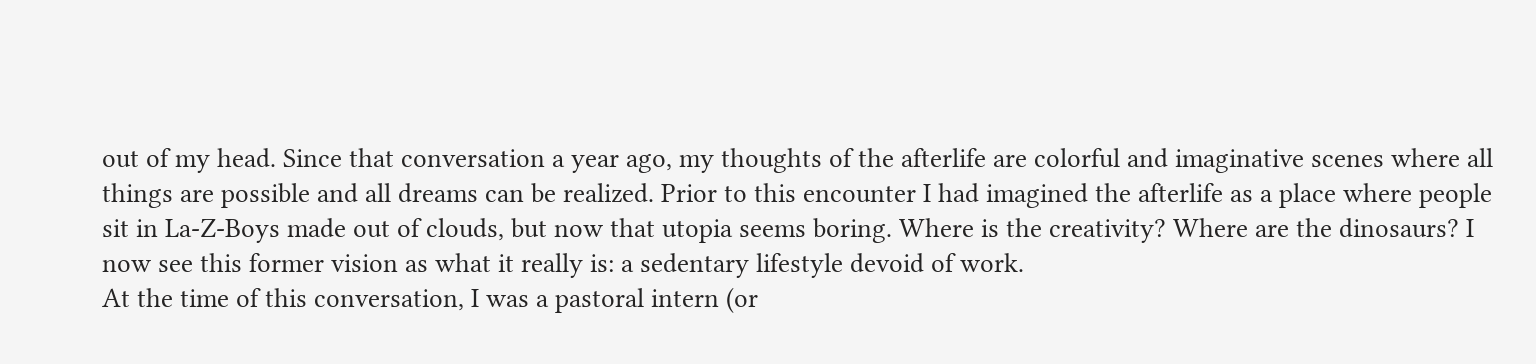out of my head. Since that conversation a year ago, my thoughts of the afterlife are colorful and imaginative scenes where all things are possible and all dreams can be realized. Prior to this encounter I had imagined the afterlife as a place where people sit in La-Z-Boys made out of clouds, but now that utopia seems boring. Where is the creativity? Where are the dinosaurs? I now see this former vision as what it really is: a sedentary lifestyle devoid of work.
At the time of this conversation, I was a pastoral intern (or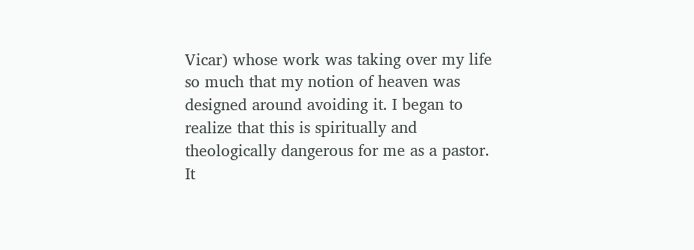Vicar) whose work was taking over my life so much that my notion of heaven was designed around avoiding it. I began to realize that this is spiritually and theologically dangerous for me as a pastor.
It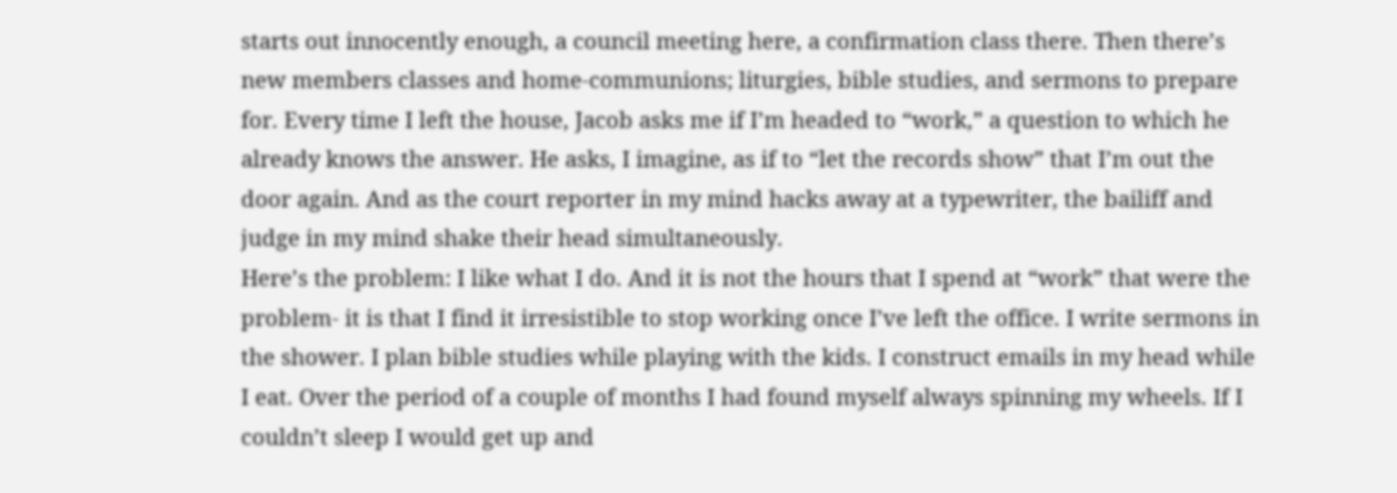starts out innocently enough, a council meeting here, a confirmation class there. Then there’s new members classes and home-communions; liturgies, bible studies, and sermons to prepare for. Every time I left the house, Jacob asks me if I’m headed to “work,” a question to which he already knows the answer. He asks, I imagine, as if to “let the records show” that I’m out the door again. And as the court reporter in my mind hacks away at a typewriter, the bailiff and judge in my mind shake their head simultaneously.
Here’s the problem: I like what I do. And it is not the hours that I spend at “work” that were the problem- it is that I find it irresistible to stop working once I’ve left the office. I write sermons in the shower. I plan bible studies while playing with the kids. I construct emails in my head while I eat. Over the period of a couple of months I had found myself always spinning my wheels. If I couldn’t sleep I would get up and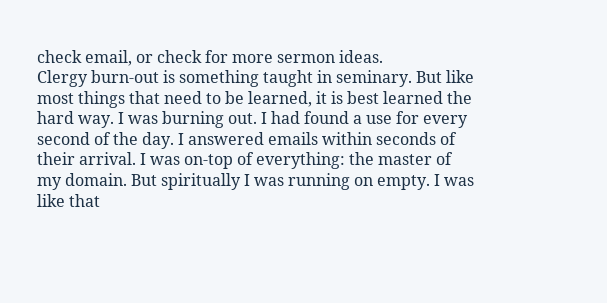check email, or check for more sermon ideas.
Clergy burn-out is something taught in seminary. But like most things that need to be learned, it is best learned the hard way. I was burning out. I had found a use for every second of the day. I answered emails within seconds of their arrival. I was on-top of everything: the master of my domain. But spiritually I was running on empty. I was like that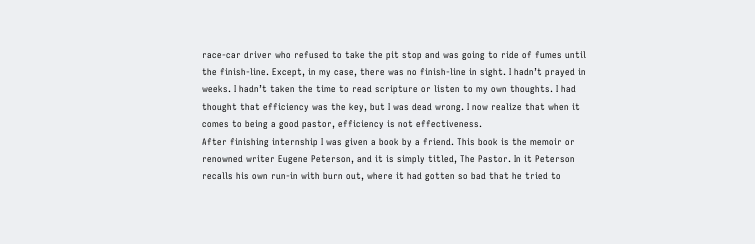race-car driver who refused to take the pit stop and was going to ride of fumes until the finish-line. Except, in my case, there was no finish-line in sight. I hadn’t prayed in weeks. I hadn’t taken the time to read scripture or listen to my own thoughts. I had thought that efficiency was the key, but I was dead wrong. I now realize that when it comes to being a good pastor, efficiency is not effectiveness.
After finishing internship I was given a book by a friend. This book is the memoir or renowned writer Eugene Peterson, and it is simply titled, The Pastor. In it Peterson recalls his own run-in with burn out, where it had gotten so bad that he tried to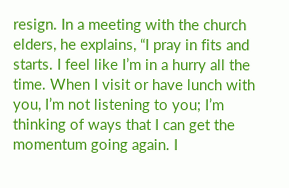resign. In a meeting with the church elders, he explains, “I pray in fits and starts. I feel like I’m in a hurry all the time. When I visit or have lunch with you, I’m not listening to you; I’m thinking of ways that I can get the momentum going again. I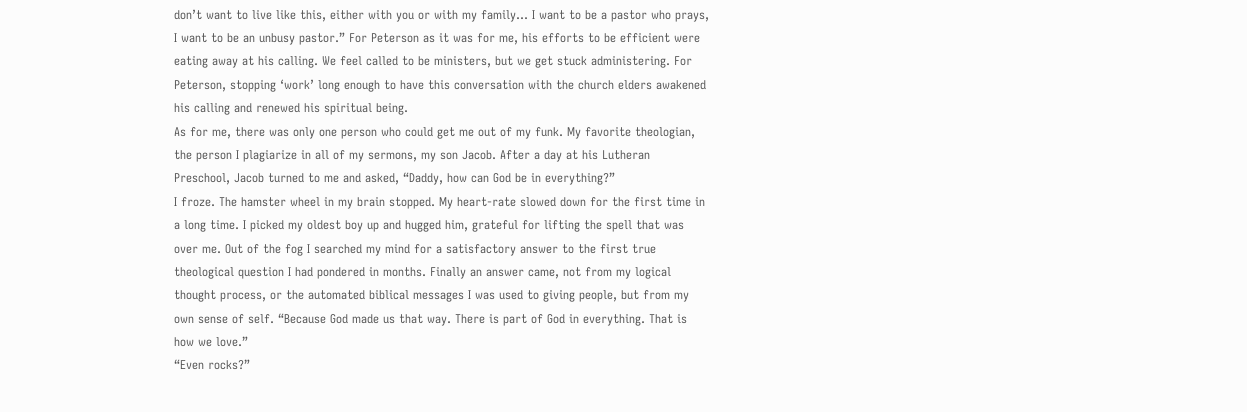don’t want to live like this, either with you or with my family… I want to be a pastor who prays, I want to be an unbusy pastor.” For Peterson as it was for me, his efforts to be efficient were eating away at his calling. We feel called to be ministers, but we get stuck administering. For Peterson, stopping ‘work’ long enough to have this conversation with the church elders awakened his calling and renewed his spiritual being.
As for me, there was only one person who could get me out of my funk. My favorite theologian, the person I plagiarize in all of my sermons, my son Jacob. After a day at his Lutheran Preschool, Jacob turned to me and asked, “Daddy, how can God be in everything?”
I froze. The hamster wheel in my brain stopped. My heart-rate slowed down for the first time in a long time. I picked my oldest boy up and hugged him, grateful for lifting the spell that was over me. Out of the fog I searched my mind for a satisfactory answer to the first true theological question I had pondered in months. Finally an answer came, not from my logical thought process, or the automated biblical messages I was used to giving people, but from my own sense of self. “Because God made us that way. There is part of God in everything. That is how we love.”
“Even rocks?”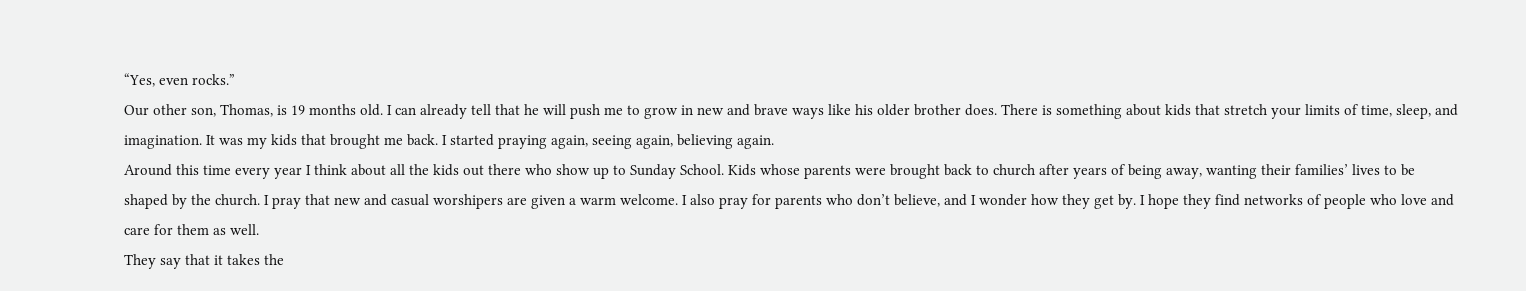“Yes, even rocks.”
Our other son, Thomas, is 19 months old. I can already tell that he will push me to grow in new and brave ways like his older brother does. There is something about kids that stretch your limits of time, sleep, and imagination. It was my kids that brought me back. I started praying again, seeing again, believing again.
Around this time every year I think about all the kids out there who show up to Sunday School. Kids whose parents were brought back to church after years of being away, wanting their families’ lives to be shaped by the church. I pray that new and casual worshipers are given a warm welcome. I also pray for parents who don’t believe, and I wonder how they get by. I hope they find networks of people who love and care for them as well.
They say that it takes the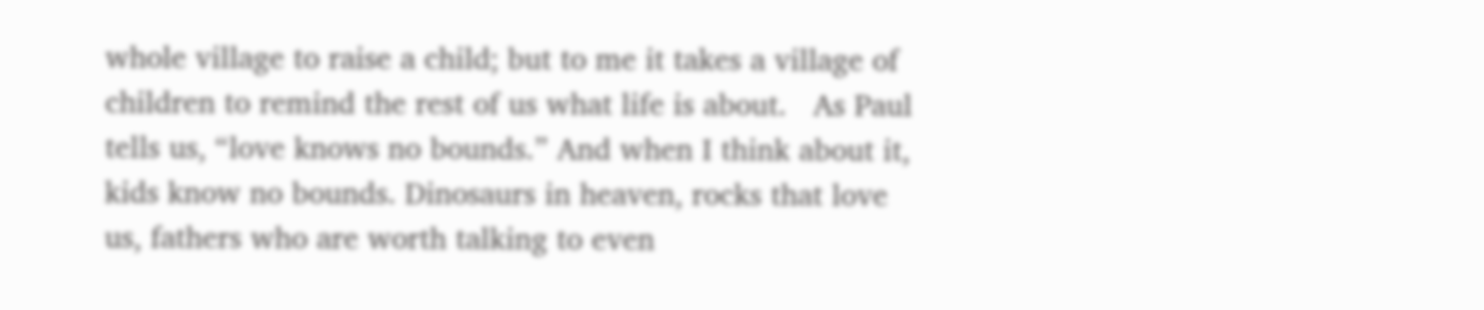whole village to raise a child; but to me it takes a village of children to remind the rest of us what life is about.   As Paul tells us, “love knows no bounds.” And when I think about it, kids know no bounds. Dinosaurs in heaven, rocks that love us, fathers who are worth talking to even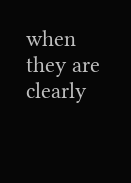when they are clearly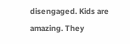disengaged. Kids are amazing. They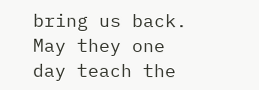bring us back. May they one day teach the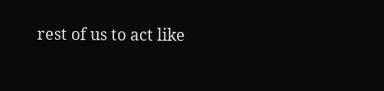rest of us to act like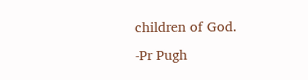children of God.
-Pr Pugh